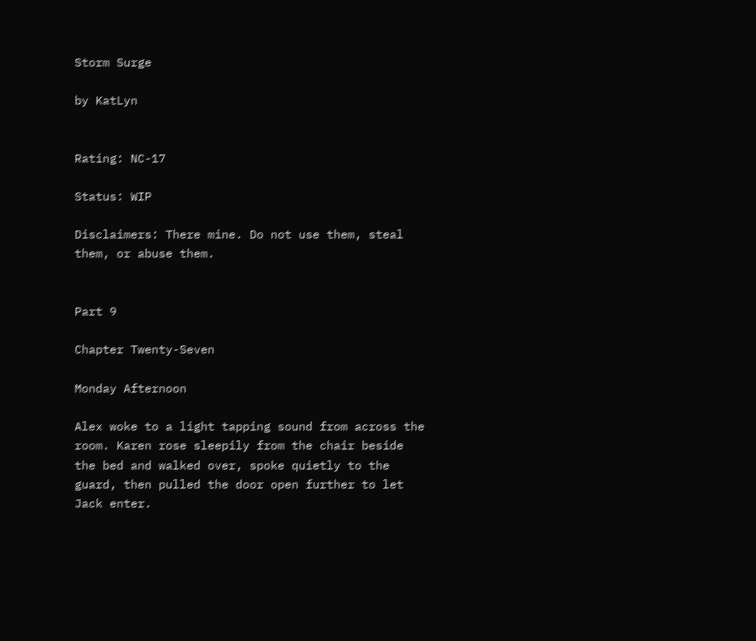Storm Surge

by KatLyn


Rating: NC-17

Status: WIP

Disclaimers: There mine. Do not use them, steal them, or abuse them.


Part 9

Chapter Twenty-Seven

Monday Afternoon

Alex woke to a light tapping sound from across the room. Karen rose sleepily from the chair beside the bed and walked over, spoke quietly to the guard, then pulled the door open further to let Jack enter.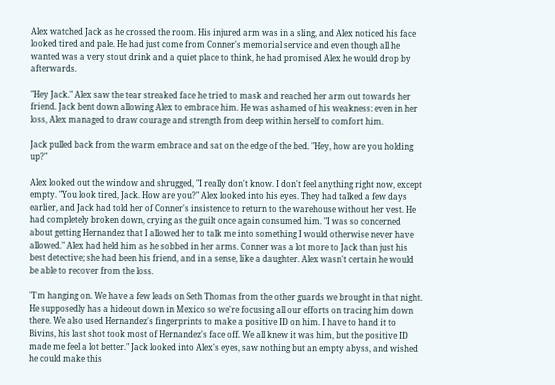Alex watched Jack as he crossed the room. His injured arm was in a sling, and Alex noticed his face looked tired and pale. He had just come from Conner's memorial service and even though all he wanted was a very stout drink and a quiet place to think, he had promised Alex he would drop by afterwards.

"Hey Jack." Alex saw the tear streaked face he tried to mask and reached her arm out towards her friend. Jack bent down allowing Alex to embrace him. He was ashamed of his weakness: even in her loss, Alex managed to draw courage and strength from deep within herself to comfort him.

Jack pulled back from the warm embrace and sat on the edge of the bed. "Hey, how are you holding up?"

Alex looked out the window and shrugged, "I really don't know. I don't feel anything right now, except empty. "You look tired, Jack. How are you?" Alex looked into his eyes. They had talked a few days earlier, and Jack had told her of Conner's insistence to return to the warehouse without her vest. He had completely broken down, crying as the guilt once again consumed him. "I was so concerned about getting Hernandez that I allowed her to talk me into something I would otherwise never have allowed." Alex had held him as he sobbed in her arms. Conner was a lot more to Jack than just his best detective; she had been his friend, and in a sense, like a daughter. Alex wasn't certain he would be able to recover from the loss.

"I'm hanging on. We have a few leads on Seth Thomas from the other guards we brought in that night. He supposedly has a hideout down in Mexico so we're focusing all our efforts on tracing him down there. We also used Hernandez's fingerprints to make a positive ID on him. I have to hand it to Bivins, his last shot took most of Hernandez's face off. We all knew it was him, but the positive ID made me feel a lot better." Jack looked into Alex's eyes, saw nothing but an empty abyss, and wished he could make this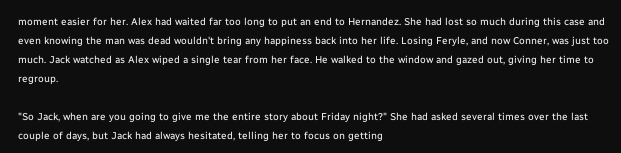moment easier for her. Alex had waited far too long to put an end to Hernandez. She had lost so much during this case and even knowing the man was dead wouldn't bring any happiness back into her life. Losing Feryle, and now Conner, was just too much. Jack watched as Alex wiped a single tear from her face. He walked to the window and gazed out, giving her time to regroup.

"So Jack, when are you going to give me the entire story about Friday night?" She had asked several times over the last couple of days, but Jack had always hesitated, telling her to focus on getting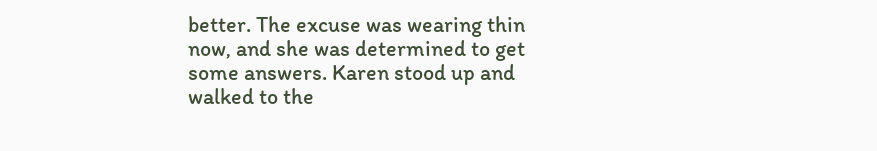better. The excuse was wearing thin now, and she was determined to get some answers. Karen stood up and walked to the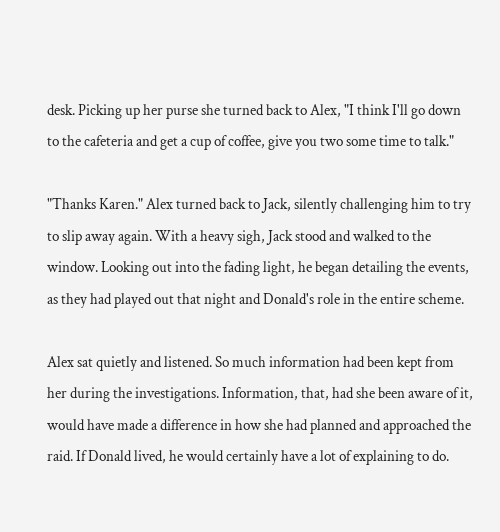desk. Picking up her purse she turned back to Alex, "I think I'll go down to the cafeteria and get a cup of coffee, give you two some time to talk."

"Thanks Karen." Alex turned back to Jack, silently challenging him to try to slip away again. With a heavy sigh, Jack stood and walked to the window. Looking out into the fading light, he began detailing the events, as they had played out that night and Donald's role in the entire scheme.

Alex sat quietly and listened. So much information had been kept from her during the investigations. Information, that, had she been aware of it, would have made a difference in how she had planned and approached the raid. If Donald lived, he would certainly have a lot of explaining to do.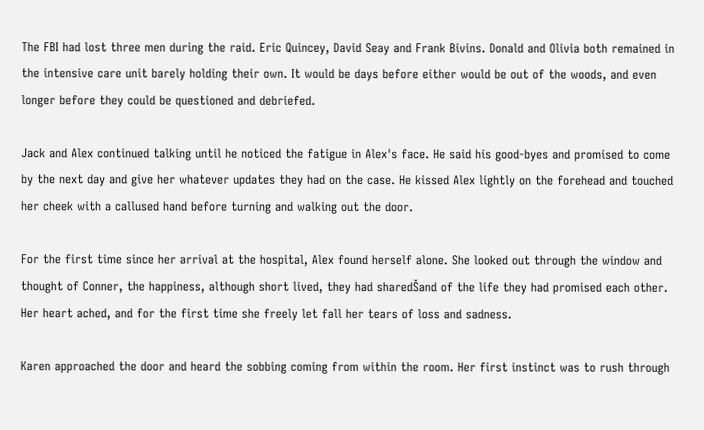The FBI had lost three men during the raid. Eric Quincey, David Seay and Frank Bivins. Donald and Olivia both remained in the intensive care unit barely holding their own. It would be days before either would be out of the woods, and even longer before they could be questioned and debriefed.

Jack and Alex continued talking until he noticed the fatigue in Alex's face. He said his good-byes and promised to come by the next day and give her whatever updates they had on the case. He kissed Alex lightly on the forehead and touched her cheek with a callused hand before turning and walking out the door.

For the first time since her arrival at the hospital, Alex found herself alone. She looked out through the window and thought of Conner, the happiness, although short lived, they had sharedŠand of the life they had promised each other. Her heart ached, and for the first time she freely let fall her tears of loss and sadness.

Karen approached the door and heard the sobbing coming from within the room. Her first instinct was to rush through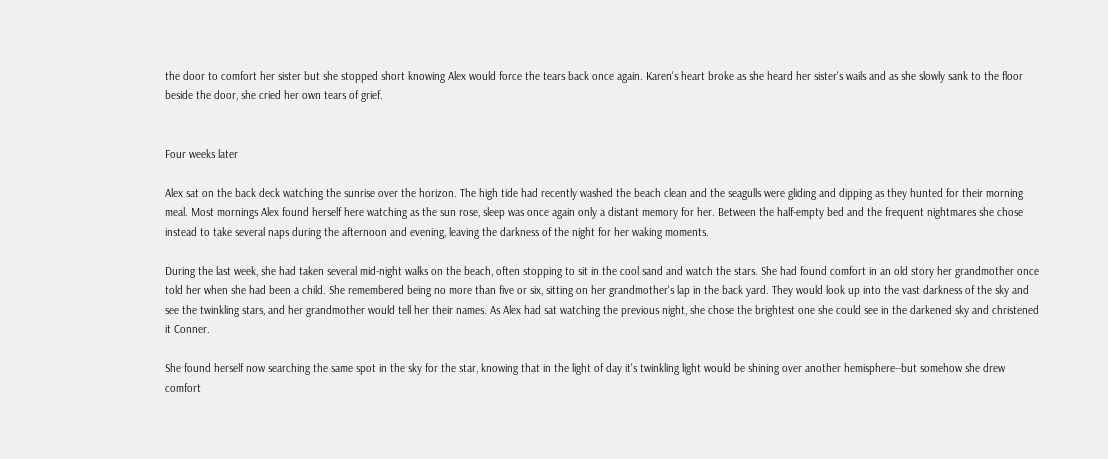the door to comfort her sister but she stopped short knowing Alex would force the tears back once again. Karen's heart broke as she heard her sister's wails and as she slowly sank to the floor beside the door, she cried her own tears of grief.


Four weeks later

Alex sat on the back deck watching the sunrise over the horizon. The high tide had recently washed the beach clean and the seagulls were gliding and dipping as they hunted for their morning meal. Most mornings Alex found herself here watching as the sun rose, sleep was once again only a distant memory for her. Between the half-empty bed and the frequent nightmares she chose instead to take several naps during the afternoon and evening, leaving the darkness of the night for her waking moments.

During the last week, she had taken several mid-night walks on the beach, often stopping to sit in the cool sand and watch the stars. She had found comfort in an old story her grandmother once told her when she had been a child. She remembered being no more than five or six, sitting on her grandmother's lap in the back yard. They would look up into the vast darkness of the sky and see the twinkling stars, and her grandmother would tell her their names. As Alex had sat watching the previous night, she chose the brightest one she could see in the darkened sky and christened it Conner.

She found herself now searching the same spot in the sky for the star, knowing that in the light of day it's twinkling light would be shining over another hemisphere--but somehow she drew comfort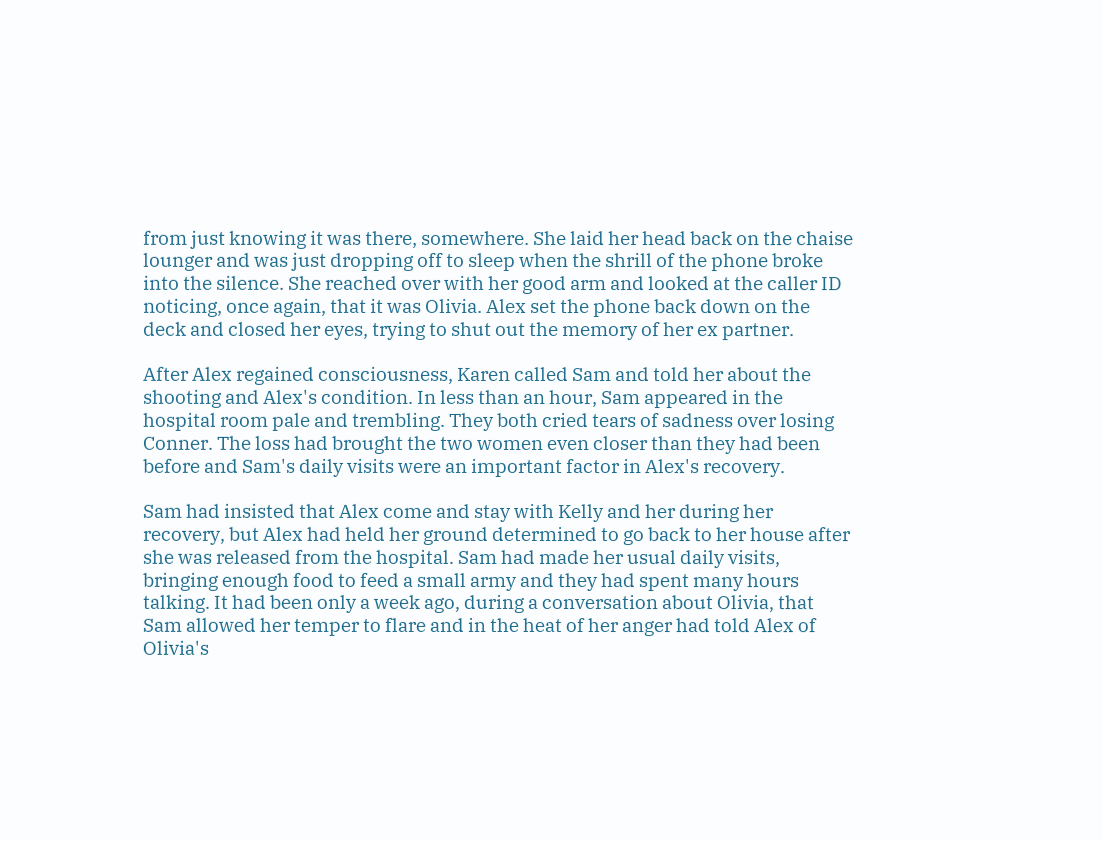from just knowing it was there, somewhere. She laid her head back on the chaise lounger and was just dropping off to sleep when the shrill of the phone broke into the silence. She reached over with her good arm and looked at the caller ID noticing, once again, that it was Olivia. Alex set the phone back down on the deck and closed her eyes, trying to shut out the memory of her ex partner.

After Alex regained consciousness, Karen called Sam and told her about the shooting and Alex's condition. In less than an hour, Sam appeared in the hospital room pale and trembling. They both cried tears of sadness over losing Conner. The loss had brought the two women even closer than they had been before and Sam's daily visits were an important factor in Alex's recovery.

Sam had insisted that Alex come and stay with Kelly and her during her recovery, but Alex had held her ground determined to go back to her house after she was released from the hospital. Sam had made her usual daily visits, bringing enough food to feed a small army and they had spent many hours talking. It had been only a week ago, during a conversation about Olivia, that Sam allowed her temper to flare and in the heat of her anger had told Alex of Olivia's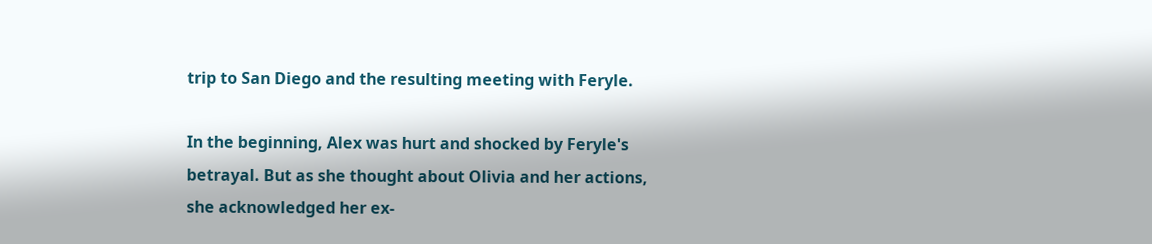trip to San Diego and the resulting meeting with Feryle.

In the beginning, Alex was hurt and shocked by Feryle's betrayal. But as she thought about Olivia and her actions, she acknowledged her ex-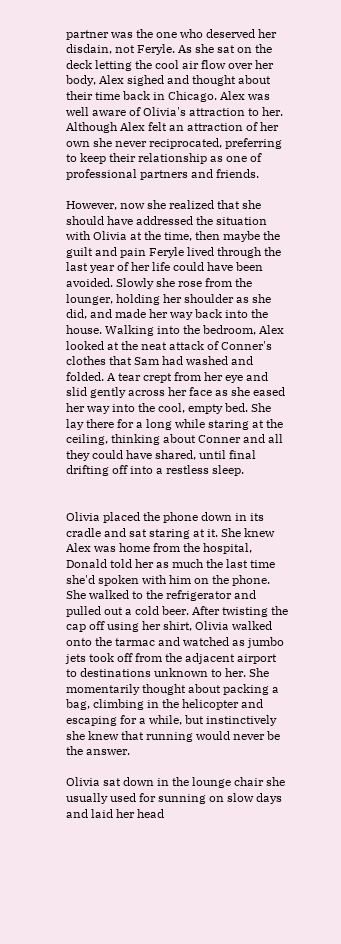partner was the one who deserved her disdain, not Feryle. As she sat on the deck letting the cool air flow over her body, Alex sighed and thought about their time back in Chicago. Alex was well aware of Olivia's attraction to her. Although Alex felt an attraction of her own she never reciprocated, preferring to keep their relationship as one of professional partners and friends.

However, now she realized that she should have addressed the situation with Olivia at the time, then maybe the guilt and pain Feryle lived through the last year of her life could have been avoided. Slowly she rose from the lounger, holding her shoulder as she did, and made her way back into the house. Walking into the bedroom, Alex looked at the neat attack of Conner's clothes that Sam had washed and folded. A tear crept from her eye and slid gently across her face as she eased her way into the cool, empty bed. She lay there for a long while staring at the ceiling, thinking about Conner and all they could have shared, until final drifting off into a restless sleep.


Olivia placed the phone down in its cradle and sat staring at it. She knew Alex was home from the hospital, Donald told her as much the last time she'd spoken with him on the phone. She walked to the refrigerator and pulled out a cold beer. After twisting the cap off using her shirt, Olivia walked onto the tarmac and watched as jumbo jets took off from the adjacent airport to destinations unknown to her. She momentarily thought about packing a bag, climbing in the helicopter and escaping for a while, but instinctively she knew that running would never be the answer.

Olivia sat down in the lounge chair she usually used for sunning on slow days and laid her head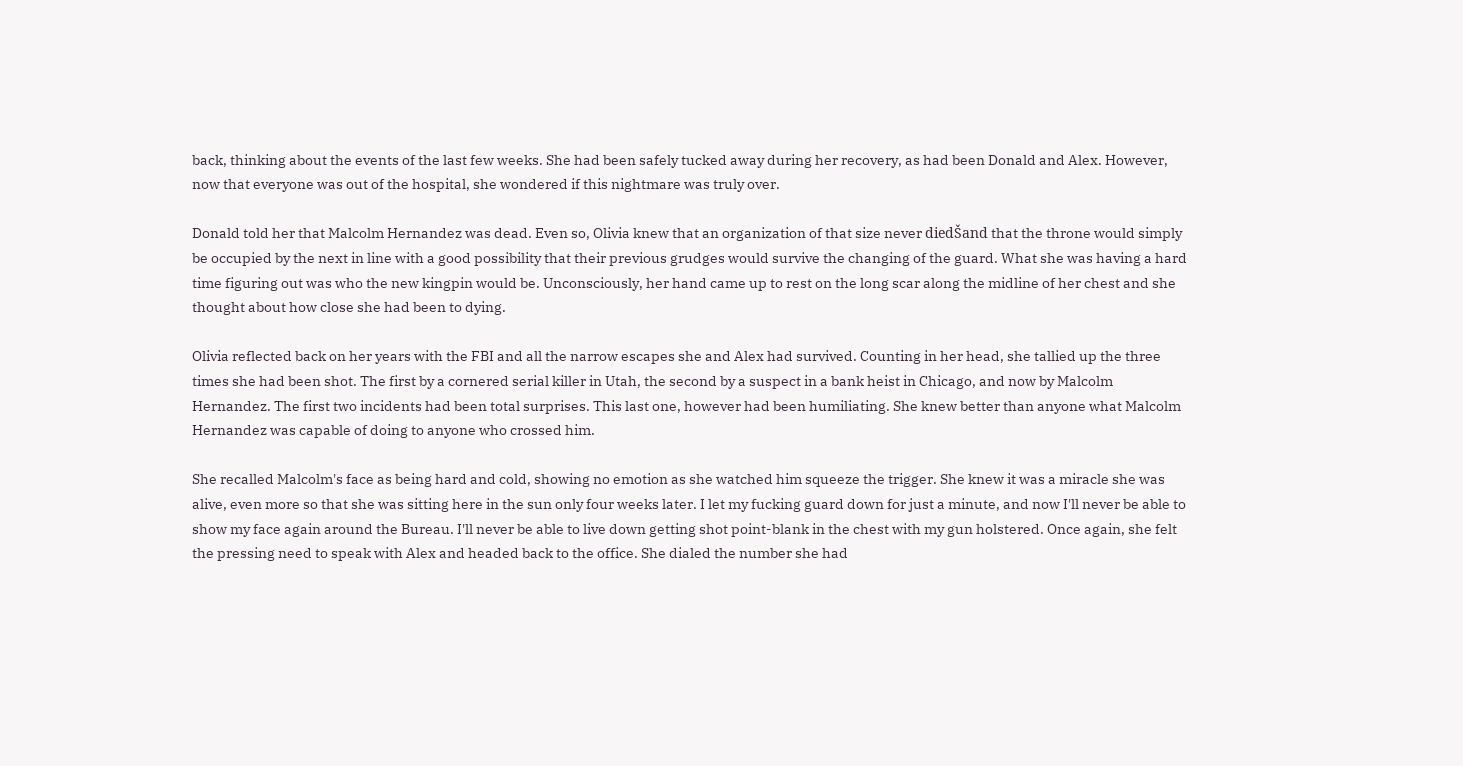back, thinking about the events of the last few weeks. She had been safely tucked away during her recovery, as had been Donald and Alex. However, now that everyone was out of the hospital, she wondered if this nightmare was truly over.

Donald told her that Malcolm Hernandez was dead. Even so, Olivia knew that an organization of that size never diedŠand that the throne would simply be occupied by the next in line with a good possibility that their previous grudges would survive the changing of the guard. What she was having a hard time figuring out was who the new kingpin would be. Unconsciously, her hand came up to rest on the long scar along the midline of her chest and she thought about how close she had been to dying.

Olivia reflected back on her years with the FBI and all the narrow escapes she and Alex had survived. Counting in her head, she tallied up the three times she had been shot. The first by a cornered serial killer in Utah, the second by a suspect in a bank heist in Chicago, and now by Malcolm Hernandez. The first two incidents had been total surprises. This last one, however had been humiliating. She knew better than anyone what Malcolm Hernandez was capable of doing to anyone who crossed him.

She recalled Malcolm's face as being hard and cold, showing no emotion as she watched him squeeze the trigger. She knew it was a miracle she was alive, even more so that she was sitting here in the sun only four weeks later. I let my fucking guard down for just a minute, and now I'll never be able to show my face again around the Bureau. I'll never be able to live down getting shot point-blank in the chest with my gun holstered. Once again, she felt the pressing need to speak with Alex and headed back to the office. She dialed the number she had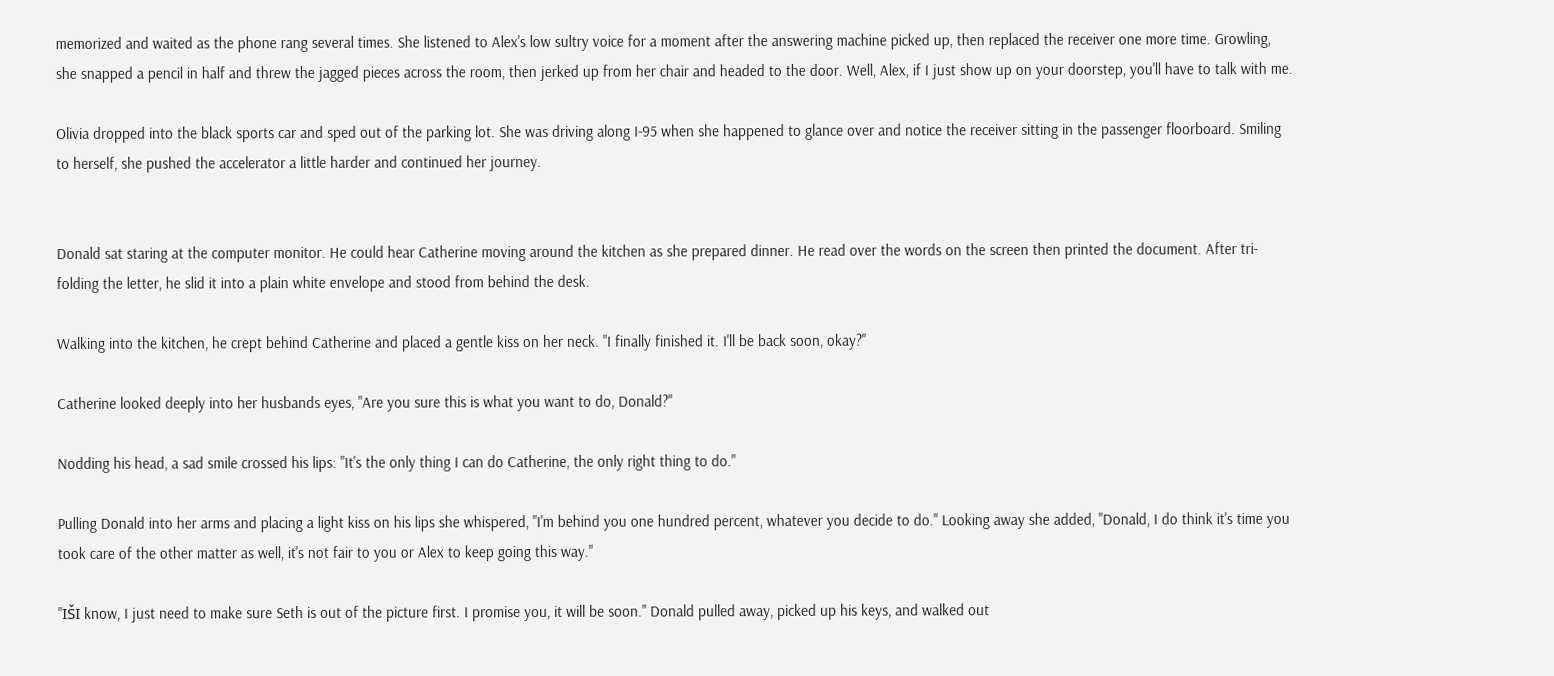memorized and waited as the phone rang several times. She listened to Alex's low sultry voice for a moment after the answering machine picked up, then replaced the receiver one more time. Growling, she snapped a pencil in half and threw the jagged pieces across the room, then jerked up from her chair and headed to the door. Well, Alex, if I just show up on your doorstep, you'll have to talk with me.

Olivia dropped into the black sports car and sped out of the parking lot. She was driving along I-95 when she happened to glance over and notice the receiver sitting in the passenger floorboard. Smiling to herself, she pushed the accelerator a little harder and continued her journey.


Donald sat staring at the computer monitor. He could hear Catherine moving around the kitchen as she prepared dinner. He read over the words on the screen then printed the document. After tri-folding the letter, he slid it into a plain white envelope and stood from behind the desk.

Walking into the kitchen, he crept behind Catherine and placed a gentle kiss on her neck. "I finally finished it. I'll be back soon, okay?"

Catherine looked deeply into her husbands eyes, "Are you sure this is what you want to do, Donald?"

Nodding his head, a sad smile crossed his lips: "It's the only thing I can do Catherine, the only right thing to do."

Pulling Donald into her arms and placing a light kiss on his lips she whispered, "I'm behind you one hundred percent, whatever you decide to do." Looking away she added, "Donald, I do think it's time you took care of the other matter as well, it's not fair to you or Alex to keep going this way."

"IŠI know, I just need to make sure Seth is out of the picture first. I promise you, it will be soon." Donald pulled away, picked up his keys, and walked out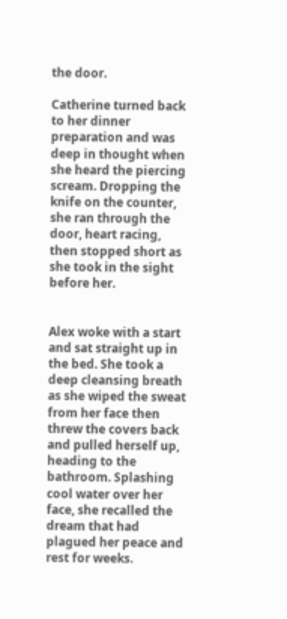the door.

Catherine turned back to her dinner preparation and was deep in thought when she heard the piercing scream. Dropping the knife on the counter, she ran through the door, heart racing, then stopped short as she took in the sight before her.


Alex woke with a start and sat straight up in the bed. She took a deep cleansing breath as she wiped the sweat from her face then threw the covers back and pulled herself up, heading to the bathroom. Splashing cool water over her face, she recalled the dream that had plagued her peace and rest for weeks.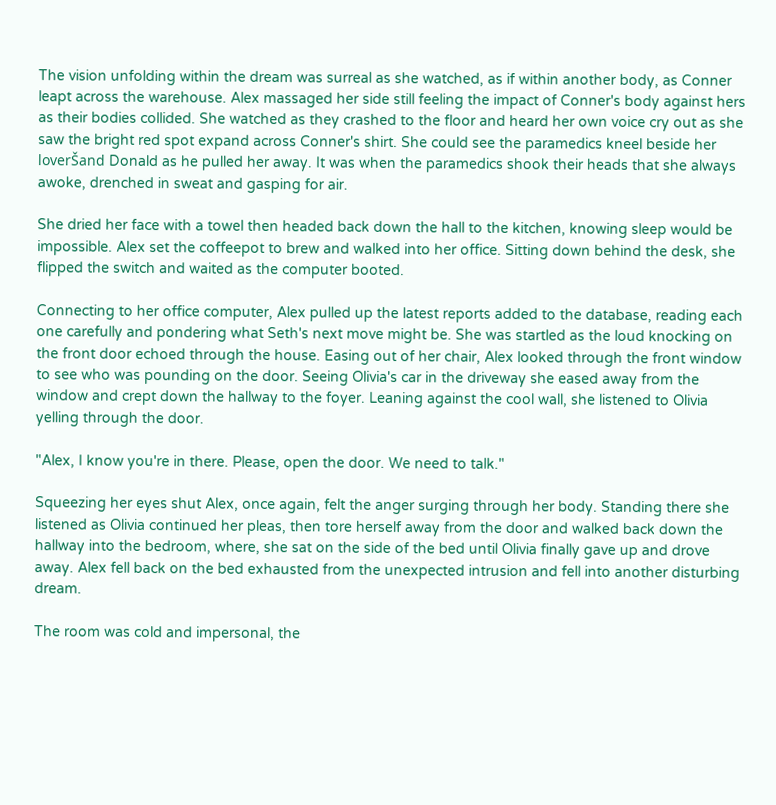The vision unfolding within the dream was surreal as she watched, as if within another body, as Conner leapt across the warehouse. Alex massaged her side still feeling the impact of Conner's body against hers as their bodies collided. She watched as they crashed to the floor and heard her own voice cry out as she saw the bright red spot expand across Conner's shirt. She could see the paramedics kneel beside her loverŠand Donald as he pulled her away. It was when the paramedics shook their heads that she always awoke, drenched in sweat and gasping for air.

She dried her face with a towel then headed back down the hall to the kitchen, knowing sleep would be impossible. Alex set the coffeepot to brew and walked into her office. Sitting down behind the desk, she flipped the switch and waited as the computer booted.

Connecting to her office computer, Alex pulled up the latest reports added to the database, reading each one carefully and pondering what Seth's next move might be. She was startled as the loud knocking on the front door echoed through the house. Easing out of her chair, Alex looked through the front window to see who was pounding on the door. Seeing Olivia's car in the driveway she eased away from the window and crept down the hallway to the foyer. Leaning against the cool wall, she listened to Olivia yelling through the door.

"Alex, I know you're in there. Please, open the door. We need to talk."

Squeezing her eyes shut Alex, once again, felt the anger surging through her body. Standing there she listened as Olivia continued her pleas, then tore herself away from the door and walked back down the hallway into the bedroom, where, she sat on the side of the bed until Olivia finally gave up and drove away. Alex fell back on the bed exhausted from the unexpected intrusion and fell into another disturbing dream.

The room was cold and impersonal, the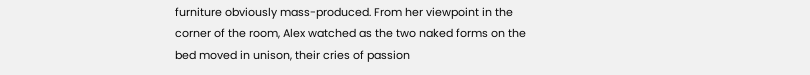furniture obviously mass-produced. From her viewpoint in the corner of the room, Alex watched as the two naked forms on the bed moved in unison, their cries of passion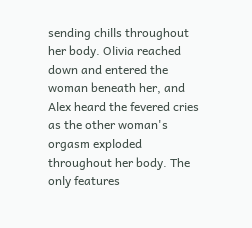sending chills throughout her body. Olivia reached down and entered the woman beneath her, and Alex heard the fevered cries as the other woman's orgasm exploded throughout her body. The only features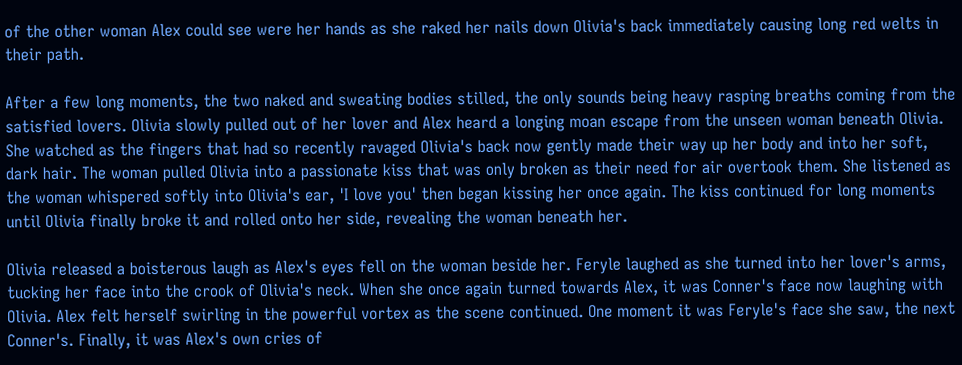of the other woman Alex could see were her hands as she raked her nails down Olivia's back immediately causing long red welts in their path.

After a few long moments, the two naked and sweating bodies stilled, the only sounds being heavy rasping breaths coming from the satisfied lovers. Olivia slowly pulled out of her lover and Alex heard a longing moan escape from the unseen woman beneath Olivia. She watched as the fingers that had so recently ravaged Olivia's back now gently made their way up her body and into her soft, dark hair. The woman pulled Olivia into a passionate kiss that was only broken as their need for air overtook them. She listened as the woman whispered softly into Olivia's ear, 'I love you' then began kissing her once again. The kiss continued for long moments until Olivia finally broke it and rolled onto her side, revealing the woman beneath her.

Olivia released a boisterous laugh as Alex's eyes fell on the woman beside her. Feryle laughed as she turned into her lover's arms, tucking her face into the crook of Olivia's neck. When she once again turned towards Alex, it was Conner's face now laughing with Olivia. Alex felt herself swirling in the powerful vortex as the scene continued. One moment it was Feryle's face she saw, the next Conner's. Finally, it was Alex's own cries of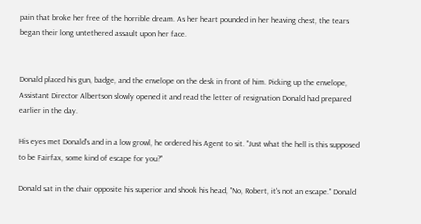pain that broke her free of the horrible dream. As her heart pounded in her heaving chest, the tears began their long untethered assault upon her face.


Donald placed his gun, badge, and the envelope on the desk in front of him. Picking up the envelope, Assistant Director Albertson slowly opened it and read the letter of resignation Donald had prepared earlier in the day.

His eyes met Donald's and in a low growl, he ordered his Agent to sit. "Just what the hell is this supposed to be Fairfax, some kind of escape for you?"

Donald sat in the chair opposite his superior and shook his head, "No, Robert, it's not an escape." Donald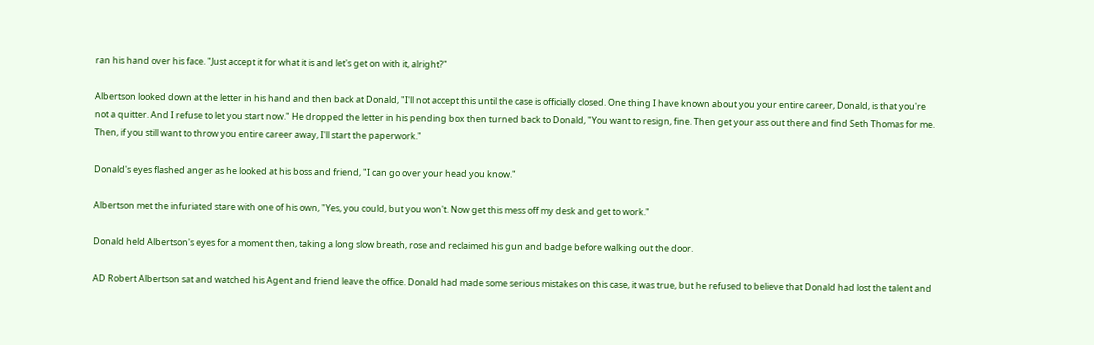ran his hand over his face. "Just accept it for what it is and let's get on with it, alright?"

Albertson looked down at the letter in his hand and then back at Donald, "I'll not accept this until the case is officially closed. One thing I have known about you your entire career, Donald, is that you're not a quitter. And I refuse to let you start now." He dropped the letter in his pending box then turned back to Donald, "You want to resign, fine. Then get your ass out there and find Seth Thomas for me. Then, if you still want to throw you entire career away, I'll start the paperwork."

Donald's eyes flashed anger as he looked at his boss and friend, "I can go over your head you know."

Albertson met the infuriated stare with one of his own, "Yes, you could, but you won't. Now get this mess off my desk and get to work."

Donald held Albertson's eyes for a moment then, taking a long slow breath, rose and reclaimed his gun and badge before walking out the door.

AD Robert Albertson sat and watched his Agent and friend leave the office. Donald had made some serious mistakes on this case, it was true, but he refused to believe that Donald had lost the talent and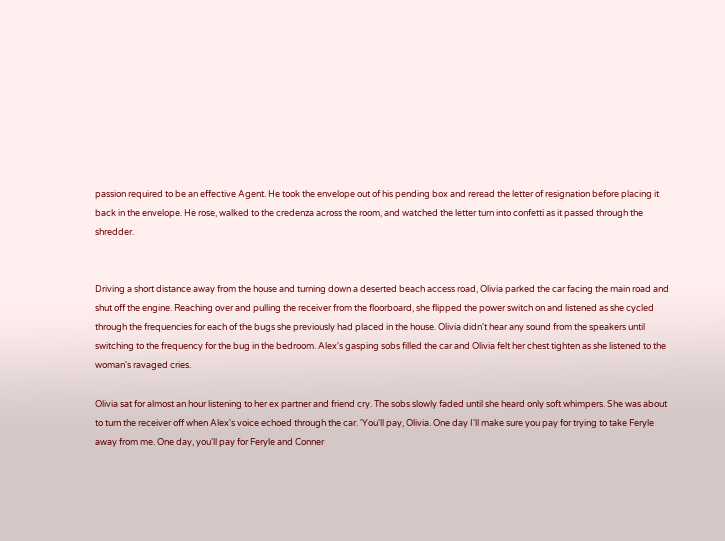passion required to be an effective Agent. He took the envelope out of his pending box and reread the letter of resignation before placing it back in the envelope. He rose, walked to the credenza across the room, and watched the letter turn into confetti as it passed through the shredder.


Driving a short distance away from the house and turning down a deserted beach access road, Olivia parked the car facing the main road and shut off the engine. Reaching over and pulling the receiver from the floorboard, she flipped the power switch on and listened as she cycled through the frequencies for each of the bugs she previously had placed in the house. Olivia didn't hear any sound from the speakers until switching to the frequency for the bug in the bedroom. Alex's gasping sobs filled the car and Olivia felt her chest tighten as she listened to the woman's ravaged cries.

Olivia sat for almost an hour listening to her ex partner and friend cry. The sobs slowly faded until she heard only soft whimpers. She was about to turn the receiver off when Alex's voice echoed through the car. 'You'll pay, Olivia. One day I'll make sure you pay for trying to take Feryle away from me. One day, you'll pay for Feryle and Conner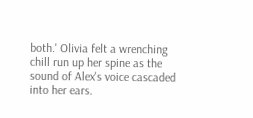both.' Olivia felt a wrenching chill run up her spine as the sound of Alex's voice cascaded into her ears.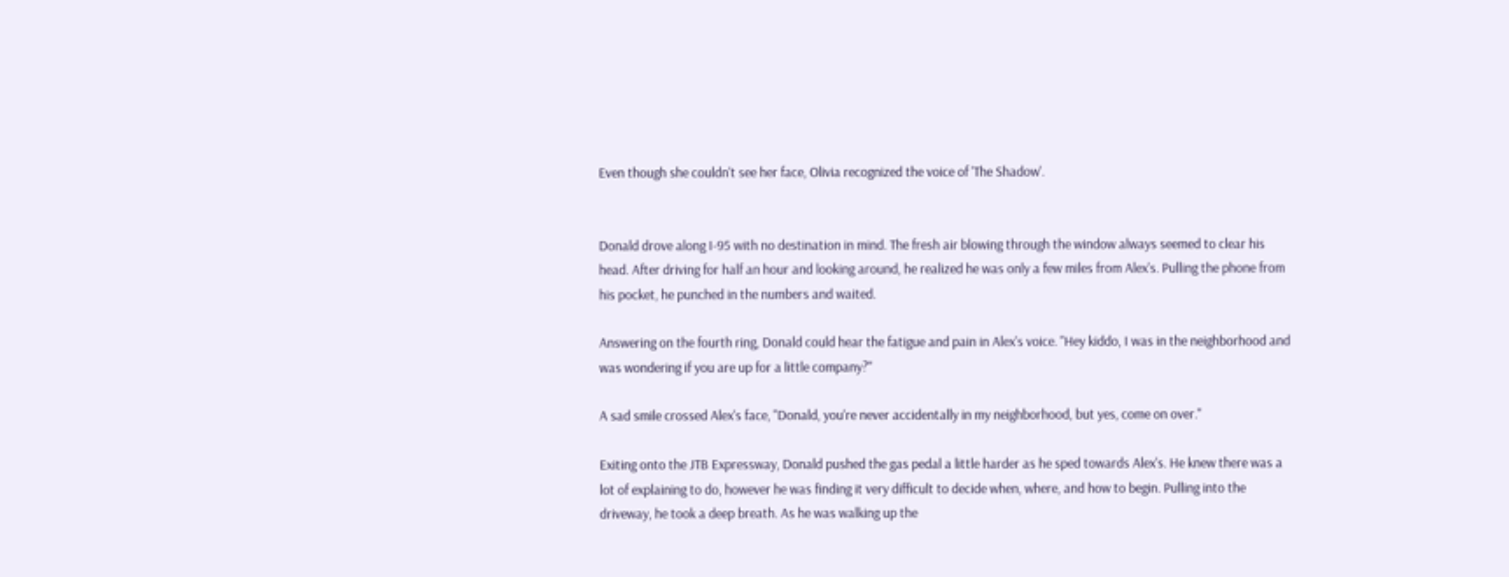Even though she couldn't see her face, Olivia recognized the voice of 'The Shadow'.


Donald drove along I-95 with no destination in mind. The fresh air blowing through the window always seemed to clear his head. After driving for half an hour and looking around, he realized he was only a few miles from Alex's. Pulling the phone from his pocket, he punched in the numbers and waited.

Answering on the fourth ring, Donald could hear the fatigue and pain in Alex's voice. "Hey kiddo, I was in the neighborhood and was wondering if you are up for a little company?"

A sad smile crossed Alex's face, "Donald, you're never accidentally in my neighborhood, but yes, come on over."

Exiting onto the JTB Expressway, Donald pushed the gas pedal a little harder as he sped towards Alex's. He knew there was a lot of explaining to do, however he was finding it very difficult to decide when, where, and how to begin. Pulling into the driveway, he took a deep breath. As he was walking up the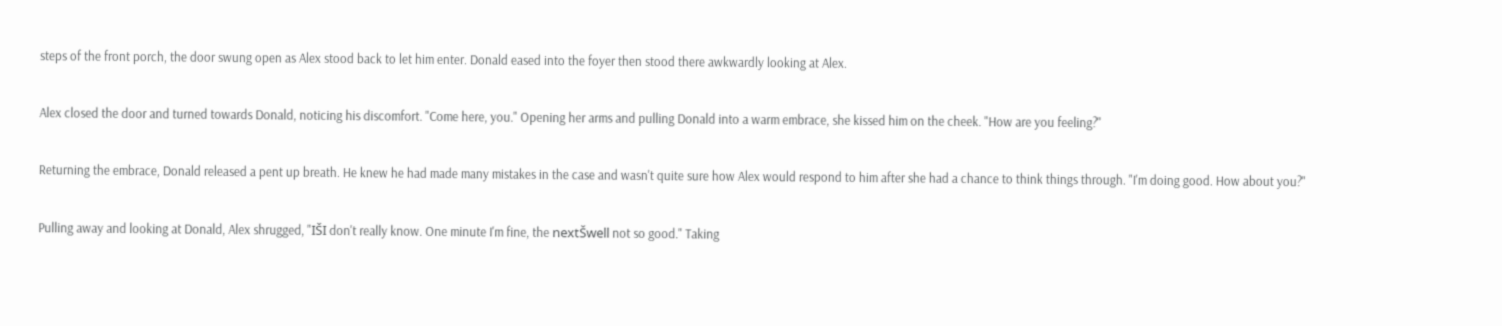steps of the front porch, the door swung open as Alex stood back to let him enter. Donald eased into the foyer then stood there awkwardly looking at Alex.

Alex closed the door and turned towards Donald, noticing his discomfort. "Come here, you." Opening her arms and pulling Donald into a warm embrace, she kissed him on the cheek. "How are you feeling?"

Returning the embrace, Donald released a pent up breath. He knew he had made many mistakes in the case and wasn't quite sure how Alex would respond to him after she had a chance to think things through. "I'm doing good. How about you?"

Pulling away and looking at Donald, Alex shrugged, "IŠI don't really know. One minute I'm fine, the nextŠwell not so good." Taking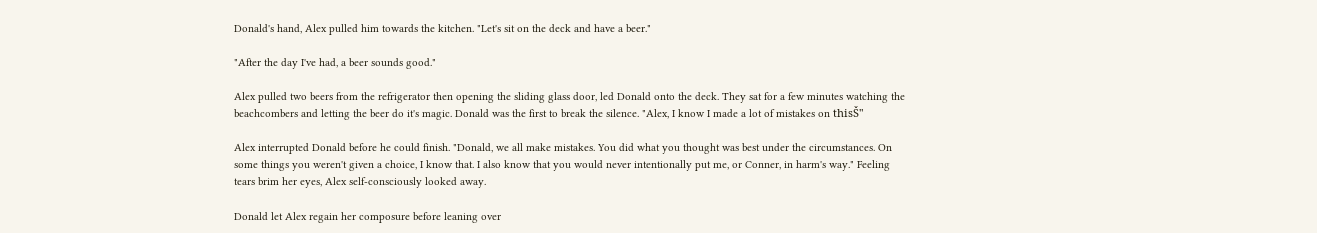Donald's hand, Alex pulled him towards the kitchen. "Let's sit on the deck and have a beer."

"After the day I've had, a beer sounds good."

Alex pulled two beers from the refrigerator then opening the sliding glass door, led Donald onto the deck. They sat for a few minutes watching the beachcombers and letting the beer do it's magic. Donald was the first to break the silence. "Alex, I know I made a lot of mistakes on thisŠ"

Alex interrupted Donald before he could finish. "Donald, we all make mistakes. You did what you thought was best under the circumstances. On some things you weren't given a choice, I know that. I also know that you would never intentionally put me, or Conner, in harm's way." Feeling tears brim her eyes, Alex self-consciously looked away.

Donald let Alex regain her composure before leaning over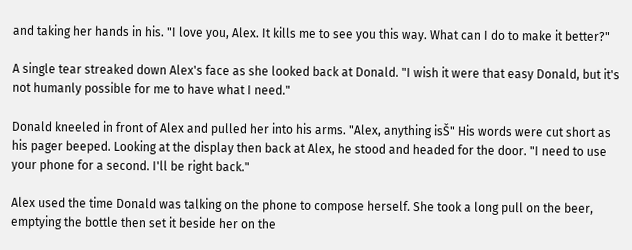and taking her hands in his. "I love you, Alex. It kills me to see you this way. What can I do to make it better?"

A single tear streaked down Alex's face as she looked back at Donald. "I wish it were that easy Donald, but it's not humanly possible for me to have what I need."

Donald kneeled in front of Alex and pulled her into his arms. "Alex, anything isŠ" His words were cut short as his pager beeped. Looking at the display then back at Alex, he stood and headed for the door. "I need to use your phone for a second. I'll be right back."

Alex used the time Donald was talking on the phone to compose herself. She took a long pull on the beer, emptying the bottle then set it beside her on the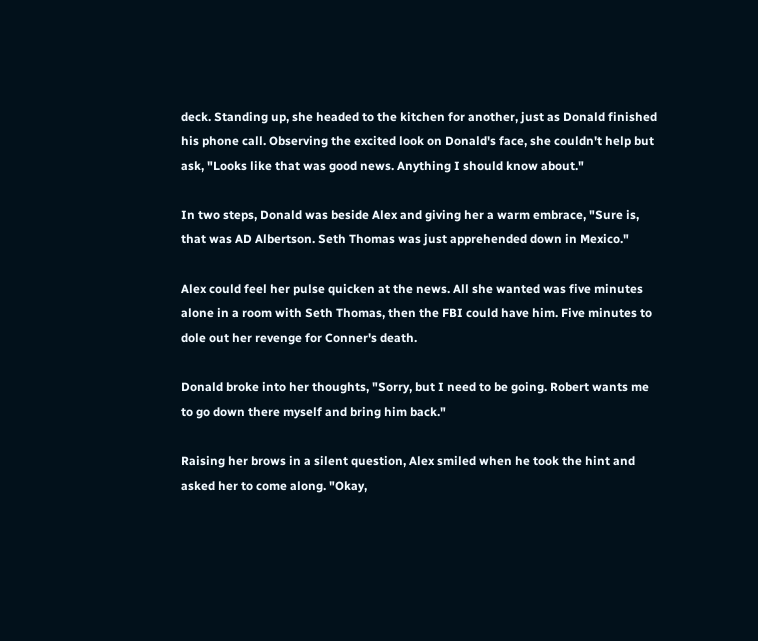deck. Standing up, she headed to the kitchen for another, just as Donald finished his phone call. Observing the excited look on Donald's face, she couldn't help but ask, "Looks like that was good news. Anything I should know about."

In two steps, Donald was beside Alex and giving her a warm embrace, "Sure is, that was AD Albertson. Seth Thomas was just apprehended down in Mexico."

Alex could feel her pulse quicken at the news. All she wanted was five minutes alone in a room with Seth Thomas, then the FBI could have him. Five minutes to dole out her revenge for Conner's death.

Donald broke into her thoughts, "Sorry, but I need to be going. Robert wants me to go down there myself and bring him back."

Raising her brows in a silent question, Alex smiled when he took the hint and asked her to come along. "Okay,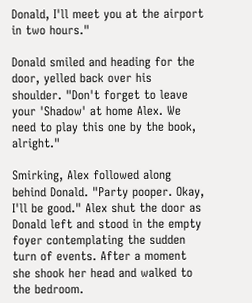Donald, I'll meet you at the airport in two hours."

Donald smiled and heading for the door, yelled back over his shoulder. "Don't forget to leave your 'Shadow' at home Alex. We need to play this one by the book, alright."

Smirking, Alex followed along behind Donald. "Party pooper. Okay, I'll be good." Alex shut the door as Donald left and stood in the empty foyer contemplating the sudden turn of events. After a moment she shook her head and walked to the bedroom.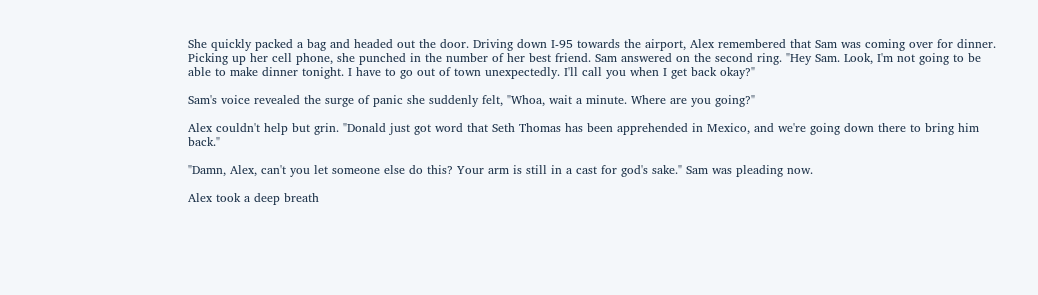She quickly packed a bag and headed out the door. Driving down I-95 towards the airport, Alex remembered that Sam was coming over for dinner. Picking up her cell phone, she punched in the number of her best friend. Sam answered on the second ring. "Hey Sam. Look, I'm not going to be able to make dinner tonight. I have to go out of town unexpectedly. I'll call you when I get back okay?"

Sam's voice revealed the surge of panic she suddenly felt, "Whoa, wait a minute. Where are you going?"

Alex couldn't help but grin. "Donald just got word that Seth Thomas has been apprehended in Mexico, and we're going down there to bring him back."

"Damn, Alex, can't you let someone else do this? Your arm is still in a cast for god's sake." Sam was pleading now.

Alex took a deep breath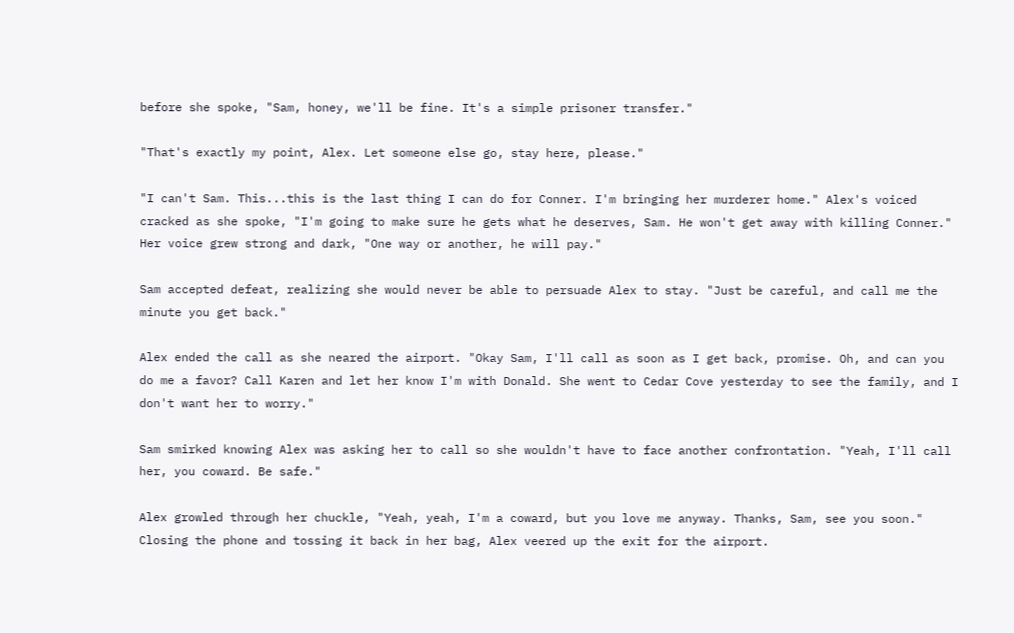before she spoke, "Sam, honey, we'll be fine. It's a simple prisoner transfer."

"That's exactly my point, Alex. Let someone else go, stay here, please."

"I can't Sam. This...this is the last thing I can do for Conner. I'm bringing her murderer home." Alex's voiced cracked as she spoke, "I'm going to make sure he gets what he deserves, Sam. He won't get away with killing Conner." Her voice grew strong and dark, "One way or another, he will pay."

Sam accepted defeat, realizing she would never be able to persuade Alex to stay. "Just be careful, and call me the minute you get back."

Alex ended the call as she neared the airport. "Okay Sam, I'll call as soon as I get back, promise. Oh, and can you do me a favor? Call Karen and let her know I'm with Donald. She went to Cedar Cove yesterday to see the family, and I don't want her to worry."

Sam smirked knowing Alex was asking her to call so she wouldn't have to face another confrontation. "Yeah, I'll call her, you coward. Be safe."

Alex growled through her chuckle, "Yeah, yeah, I'm a coward, but you love me anyway. Thanks, Sam, see you soon." Closing the phone and tossing it back in her bag, Alex veered up the exit for the airport.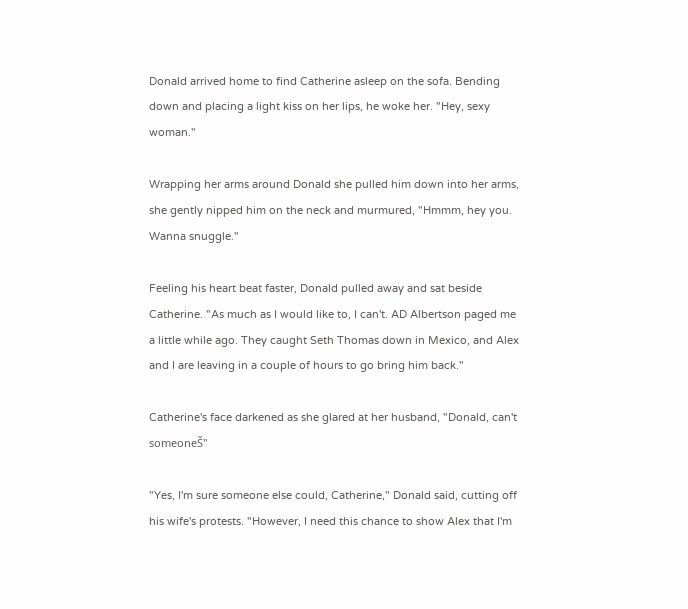Donald arrived home to find Catherine asleep on the sofa. Bending down and placing a light kiss on her lips, he woke her. "Hey, sexy woman."

Wrapping her arms around Donald she pulled him down into her arms, she gently nipped him on the neck and murmured, "Hmmm, hey you. Wanna snuggle."

Feeling his heart beat faster, Donald pulled away and sat beside Catherine. "As much as I would like to, I can't. AD Albertson paged me a little while ago. They caught Seth Thomas down in Mexico, and Alex and I are leaving in a couple of hours to go bring him back."

Catherine's face darkened as she glared at her husband, "Donald, can't someoneŠ"

"Yes, I'm sure someone else could, Catherine," Donald said, cutting off his wife's protests. "However, I need this chance to show Alex that I'm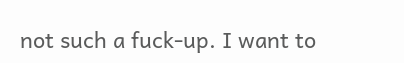not such a fuck-up. I want to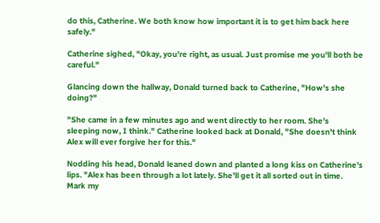do this, Catherine. We both know how important it is to get him back here safely."

Catherine sighed, "Okay, you're right, as usual. Just promise me you'll both be careful."

Glancing down the hallway, Donald turned back to Catherine, "How's she doing?"

"She came in a few minutes ago and went directly to her room. She's sleeping now, I think." Catherine looked back at Donald, "She doesn't think Alex will ever forgive her for this."

Nodding his head, Donald leaned down and planted a long kiss on Catherine's lips. "Alex has been through a lot lately. She'll get it all sorted out in time. Mark my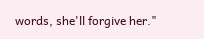words, she'll forgive her."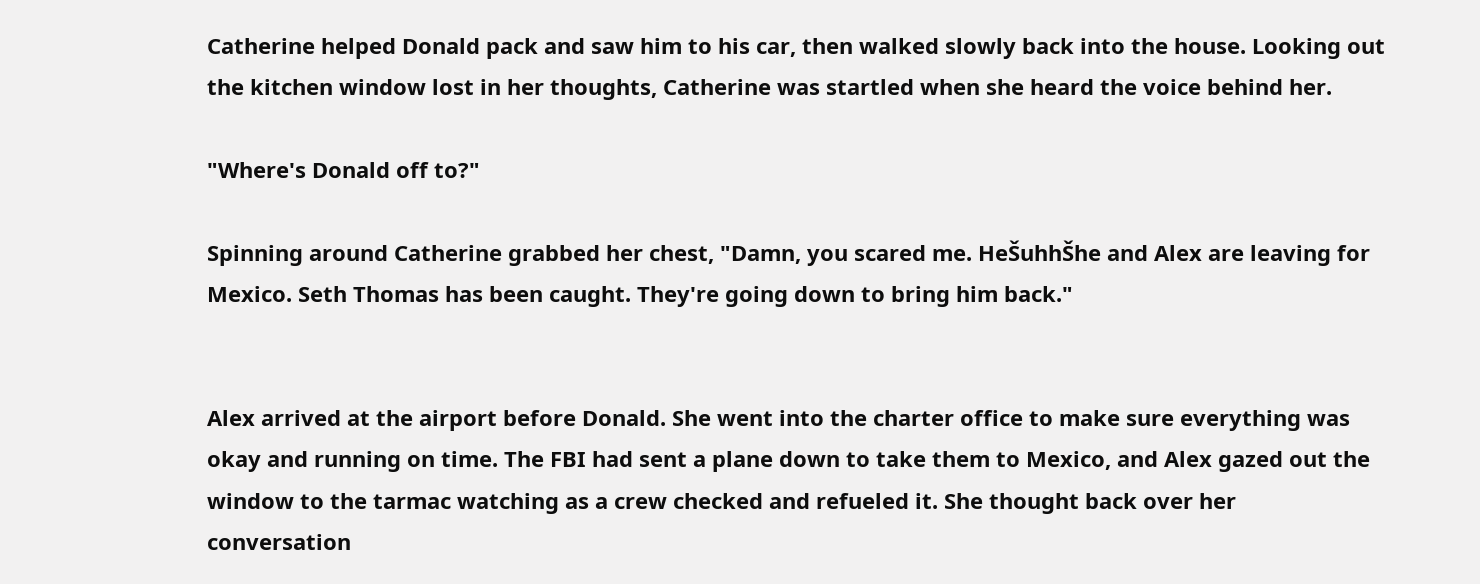Catherine helped Donald pack and saw him to his car, then walked slowly back into the house. Looking out the kitchen window lost in her thoughts, Catherine was startled when she heard the voice behind her.

"Where's Donald off to?"

Spinning around Catherine grabbed her chest, "Damn, you scared me. HeŠuhhŠhe and Alex are leaving for Mexico. Seth Thomas has been caught. They're going down to bring him back."


Alex arrived at the airport before Donald. She went into the charter office to make sure everything was okay and running on time. The FBI had sent a plane down to take them to Mexico, and Alex gazed out the window to the tarmac watching as a crew checked and refueled it. She thought back over her conversation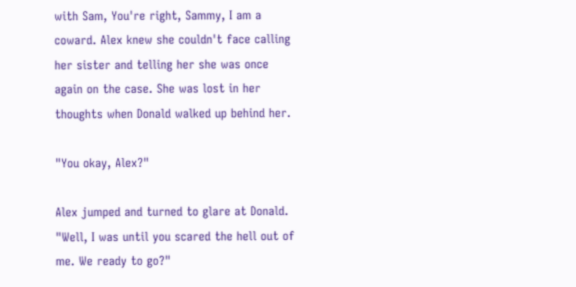with Sam, You're right, Sammy, I am a coward. Alex knew she couldn't face calling her sister and telling her she was once again on the case. She was lost in her thoughts when Donald walked up behind her.

"You okay, Alex?"

Alex jumped and turned to glare at Donald. "Well, I was until you scared the hell out of me. We ready to go?"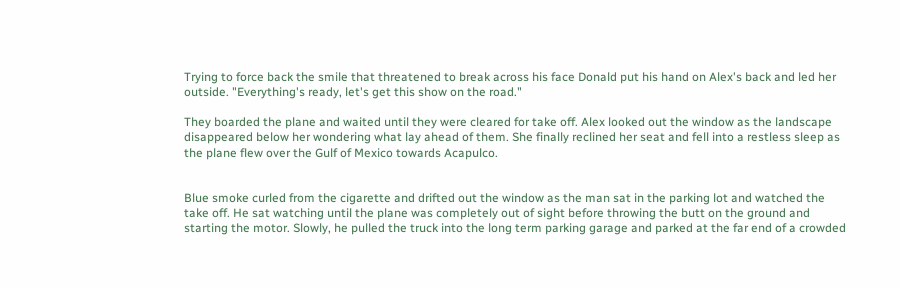Trying to force back the smile that threatened to break across his face Donald put his hand on Alex's back and led her outside. "Everything's ready, let's get this show on the road."

They boarded the plane and waited until they were cleared for take off. Alex looked out the window as the landscape disappeared below her wondering what lay ahead of them. She finally reclined her seat and fell into a restless sleep as the plane flew over the Gulf of Mexico towards Acapulco.


Blue smoke curled from the cigarette and drifted out the window as the man sat in the parking lot and watched the take off. He sat watching until the plane was completely out of sight before throwing the butt on the ground and starting the motor. Slowly, he pulled the truck into the long term parking garage and parked at the far end of a crowded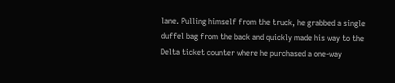lane. Pulling himself from the truck, he grabbed a single duffel bag from the back and quickly made his way to the Delta ticket counter where he purchased a one-way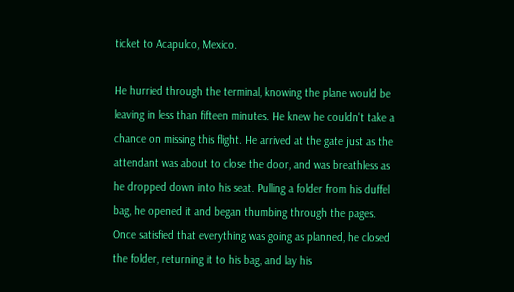ticket to Acapulco, Mexico.

He hurried through the terminal, knowing the plane would be leaving in less than fifteen minutes. He knew he couldn't take a chance on missing this flight. He arrived at the gate just as the attendant was about to close the door, and was breathless as he dropped down into his seat. Pulling a folder from his duffel bag, he opened it and began thumbing through the pages. Once satisfied that everything was going as planned, he closed the folder, returning it to his bag, and lay his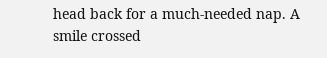head back for a much-needed nap. A smile crossed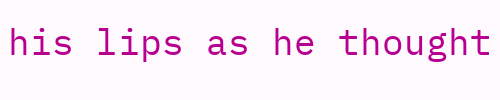his lips as he thought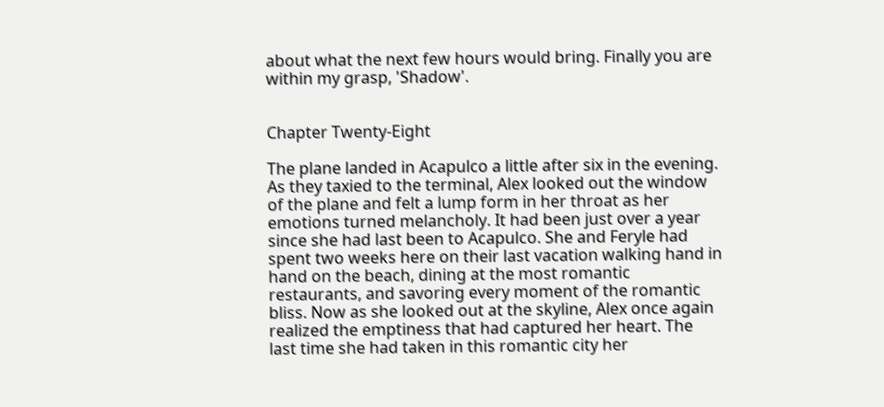about what the next few hours would bring. Finally you are within my grasp, 'Shadow'.


Chapter Twenty-Eight

The plane landed in Acapulco a little after six in the evening. As they taxied to the terminal, Alex looked out the window of the plane and felt a lump form in her throat as her emotions turned melancholy. It had been just over a year since she had last been to Acapulco. She and Feryle had spent two weeks here on their last vacation walking hand in hand on the beach, dining at the most romantic restaurants, and savoring every moment of the romantic bliss. Now as she looked out at the skyline, Alex once again realized the emptiness that had captured her heart. The last time she had taken in this romantic city her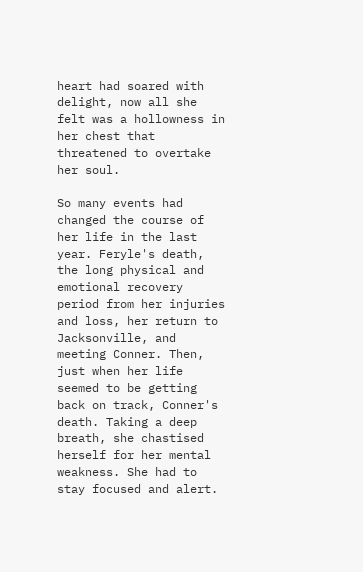heart had soared with delight, now all she felt was a hollowness in her chest that threatened to overtake her soul.

So many events had changed the course of her life in the last year. Feryle's death, the long physical and emotional recovery period from her injuries and loss, her return to Jacksonville, and meeting Conner. Then, just when her life seemed to be getting back on track, Conner's death. Taking a deep breath, she chastised herself for her mental weakness. She had to stay focused and alert.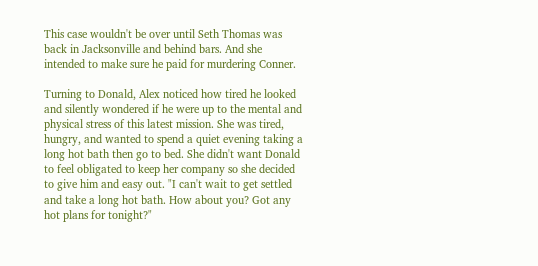This case wouldn't be over until Seth Thomas was back in Jacksonville and behind bars. And she intended to make sure he paid for murdering Conner.

Turning to Donald, Alex noticed how tired he looked and silently wondered if he were up to the mental and physical stress of this latest mission. She was tired, hungry, and wanted to spend a quiet evening taking a long hot bath then go to bed. She didn't want Donald to feel obligated to keep her company so she decided to give him and easy out. "I can't wait to get settled and take a long hot bath. How about you? Got any hot plans for tonight?"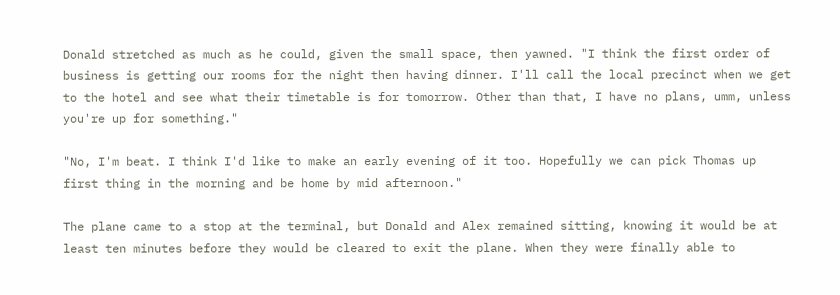Donald stretched as much as he could, given the small space, then yawned. "I think the first order of business is getting our rooms for the night then having dinner. I'll call the local precinct when we get to the hotel and see what their timetable is for tomorrow. Other than that, I have no plans, umm, unless you're up for something."

"No, I'm beat. I think I'd like to make an early evening of it too. Hopefully we can pick Thomas up first thing in the morning and be home by mid afternoon."

The plane came to a stop at the terminal, but Donald and Alex remained sitting, knowing it would be at least ten minutes before they would be cleared to exit the plane. When they were finally able to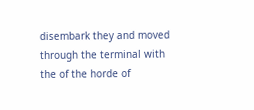disembark they and moved through the terminal with the of the horde of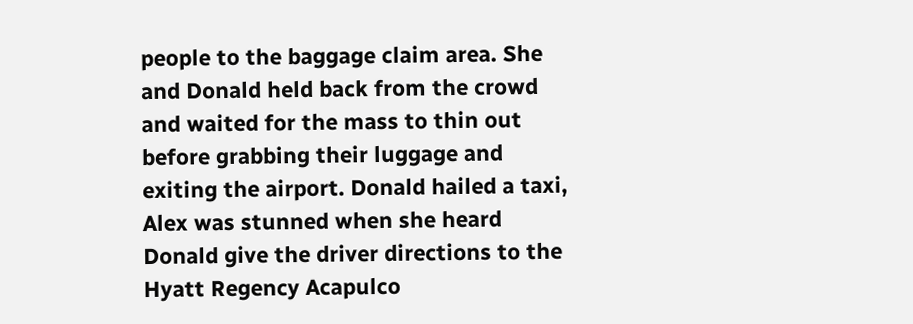people to the baggage claim area. She and Donald held back from the crowd and waited for the mass to thin out before grabbing their luggage and exiting the airport. Donald hailed a taxi, Alex was stunned when she heard Donald give the driver directions to the Hyatt Regency Acapulco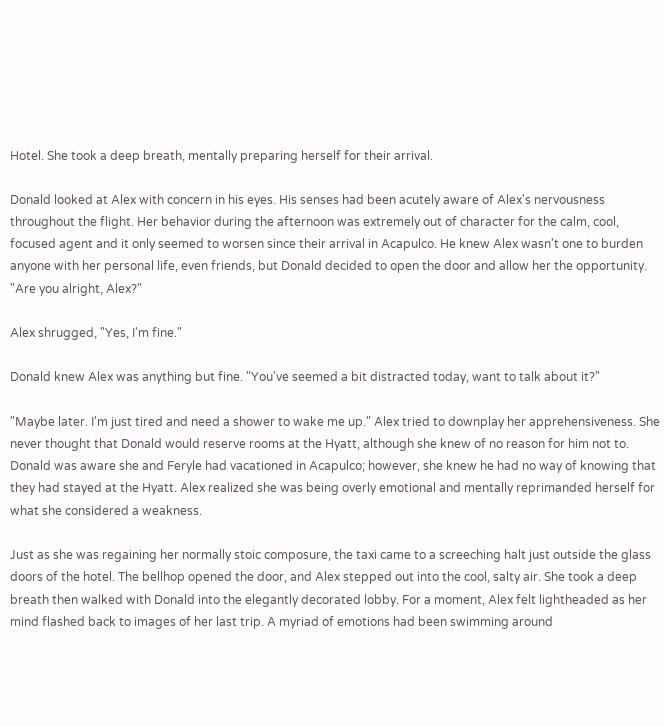Hotel. She took a deep breath, mentally preparing herself for their arrival.

Donald looked at Alex with concern in his eyes. His senses had been acutely aware of Alex's nervousness throughout the flight. Her behavior during the afternoon was extremely out of character for the calm, cool, focused agent and it only seemed to worsen since their arrival in Acapulco. He knew Alex wasn't one to burden anyone with her personal life, even friends, but Donald decided to open the door and allow her the opportunity. "Are you alright, Alex?"

Alex shrugged, "Yes, I'm fine."

Donald knew Alex was anything but fine. "You've seemed a bit distracted today, want to talk about it?"

"Maybe later. I'm just tired and need a shower to wake me up." Alex tried to downplay her apprehensiveness. She never thought that Donald would reserve rooms at the Hyatt, although she knew of no reason for him not to. Donald was aware she and Feryle had vacationed in Acapulco; however, she knew he had no way of knowing that they had stayed at the Hyatt. Alex realized she was being overly emotional and mentally reprimanded herself for what she considered a weakness.

Just as she was regaining her normally stoic composure, the taxi came to a screeching halt just outside the glass doors of the hotel. The bellhop opened the door, and Alex stepped out into the cool, salty air. She took a deep breath then walked with Donald into the elegantly decorated lobby. For a moment, Alex felt lightheaded as her mind flashed back to images of her last trip. A myriad of emotions had been swimming around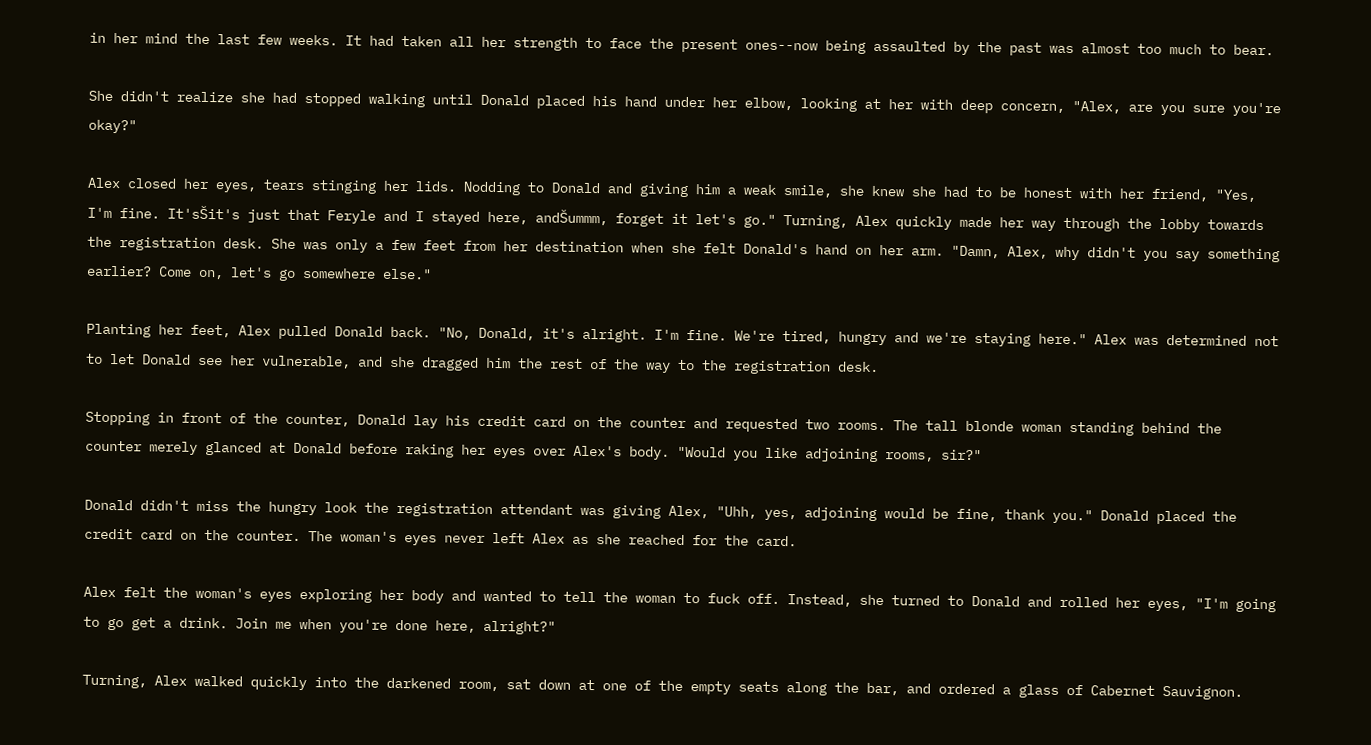in her mind the last few weeks. It had taken all her strength to face the present ones--now being assaulted by the past was almost too much to bear.

She didn't realize she had stopped walking until Donald placed his hand under her elbow, looking at her with deep concern, "Alex, are you sure you're okay?"

Alex closed her eyes, tears stinging her lids. Nodding to Donald and giving him a weak smile, she knew she had to be honest with her friend, "Yes, I'm fine. It'sŠit's just that Feryle and I stayed here, andŠummm, forget it let's go." Turning, Alex quickly made her way through the lobby towards the registration desk. She was only a few feet from her destination when she felt Donald's hand on her arm. "Damn, Alex, why didn't you say something earlier? Come on, let's go somewhere else."

Planting her feet, Alex pulled Donald back. "No, Donald, it's alright. I'm fine. We're tired, hungry and we're staying here." Alex was determined not to let Donald see her vulnerable, and she dragged him the rest of the way to the registration desk.

Stopping in front of the counter, Donald lay his credit card on the counter and requested two rooms. The tall blonde woman standing behind the counter merely glanced at Donald before raking her eyes over Alex's body. "Would you like adjoining rooms, sir?"

Donald didn't miss the hungry look the registration attendant was giving Alex, "Uhh, yes, adjoining would be fine, thank you." Donald placed the credit card on the counter. The woman's eyes never left Alex as she reached for the card.

Alex felt the woman's eyes exploring her body and wanted to tell the woman to fuck off. Instead, she turned to Donald and rolled her eyes, "I'm going to go get a drink. Join me when you're done here, alright?"

Turning, Alex walked quickly into the darkened room, sat down at one of the empty seats along the bar, and ordered a glass of Cabernet Sauvignon.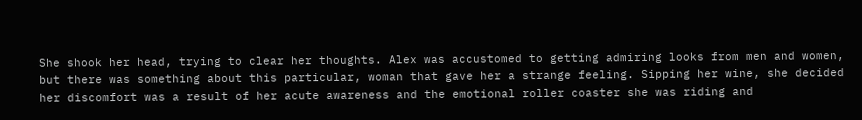She shook her head, trying to clear her thoughts. Alex was accustomed to getting admiring looks from men and women, but there was something about this particular, woman that gave her a strange feeling. Sipping her wine, she decided her discomfort was a result of her acute awareness and the emotional roller coaster she was riding and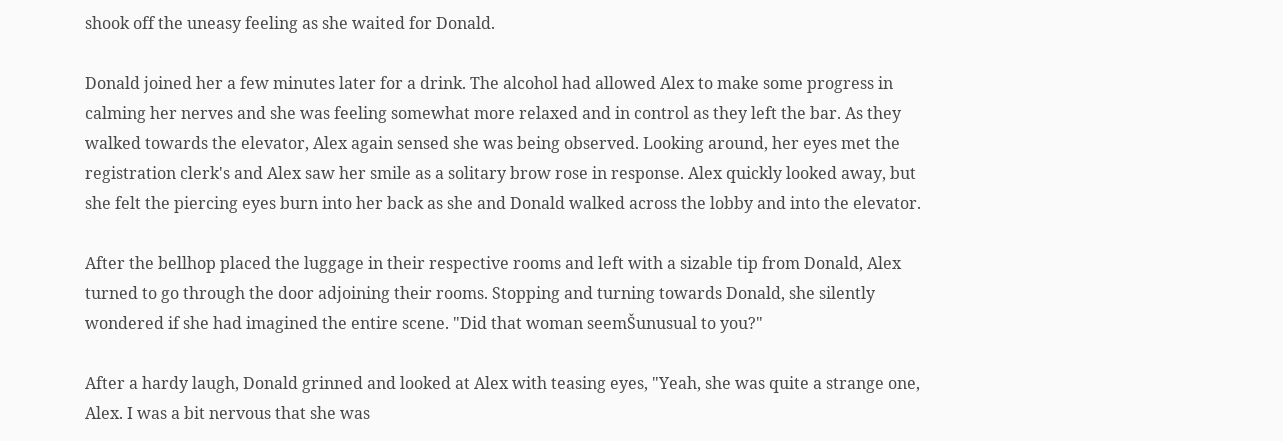shook off the uneasy feeling as she waited for Donald.

Donald joined her a few minutes later for a drink. The alcohol had allowed Alex to make some progress in calming her nerves and she was feeling somewhat more relaxed and in control as they left the bar. As they walked towards the elevator, Alex again sensed she was being observed. Looking around, her eyes met the registration clerk's and Alex saw her smile as a solitary brow rose in response. Alex quickly looked away, but she felt the piercing eyes burn into her back as she and Donald walked across the lobby and into the elevator.

After the bellhop placed the luggage in their respective rooms and left with a sizable tip from Donald, Alex turned to go through the door adjoining their rooms. Stopping and turning towards Donald, she silently wondered if she had imagined the entire scene. "Did that woman seemŠunusual to you?"

After a hardy laugh, Donald grinned and looked at Alex with teasing eyes, "Yeah, she was quite a strange one, Alex. I was a bit nervous that she was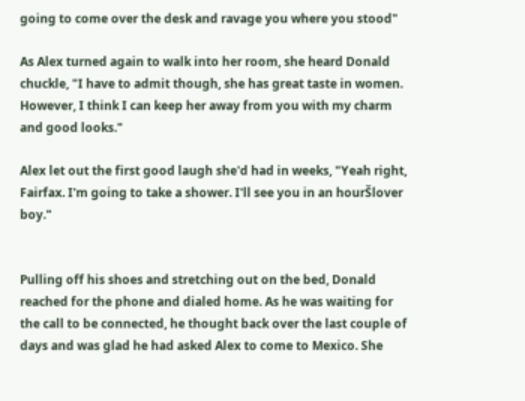going to come over the desk and ravage you where you stood"

As Alex turned again to walk into her room, she heard Donald chuckle, "I have to admit though, she has great taste in women. However, I think I can keep her away from you with my charm and good looks."

Alex let out the first good laugh she'd had in weeks, "Yeah right, Fairfax. I'm going to take a shower. I'll see you in an hourŠlover boy."


Pulling off his shoes and stretching out on the bed, Donald reached for the phone and dialed home. As he was waiting for the call to be connected, he thought back over the last couple of days and was glad he had asked Alex to come to Mexico. She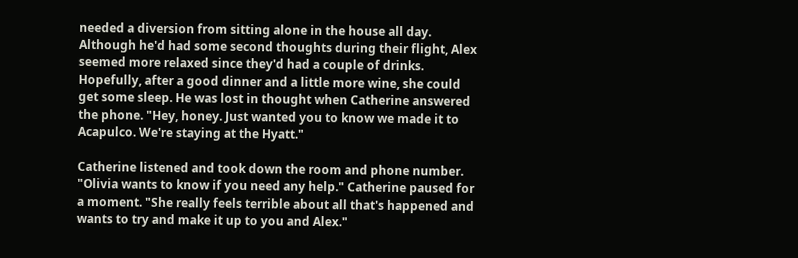needed a diversion from sitting alone in the house all day. Although he'd had some second thoughts during their flight, Alex seemed more relaxed since they'd had a couple of drinks. Hopefully, after a good dinner and a little more wine, she could get some sleep. He was lost in thought when Catherine answered the phone. "Hey, honey. Just wanted you to know we made it to Acapulco. We're staying at the Hyatt."

Catherine listened and took down the room and phone number. "Olivia wants to know if you need any help." Catherine paused for a moment. "She really feels terrible about all that's happened and wants to try and make it up to you and Alex."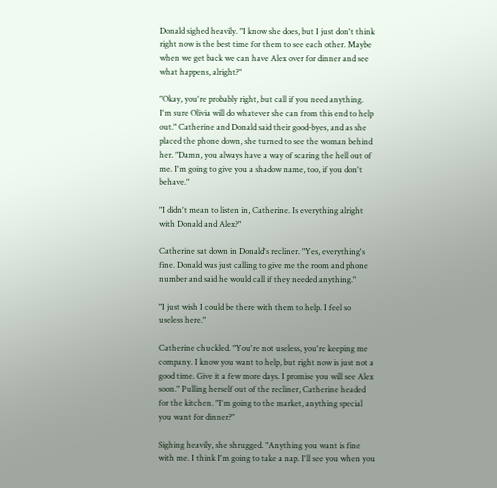Donald sighed heavily. "I know she does, but I just don't think right now is the best time for them to see each other. Maybe when we get back we can have Alex over for dinner and see what happens, alright?"

"Okay, you're probably right, but call if you need anything. I'm sure Olivia will do whatever she can from this end to help out." Catherine and Donald said their good-byes, and as she placed the phone down, she turned to see the woman behind her. "Damn, you always have a way of scaring the hell out of me. I'm going to give you a shadow name, too, if you don't behave."

"I didn't mean to listen in, Catherine. Is everything alright with Donald and Alex?"

Catherine sat down in Donald's recliner. "Yes, everything's fine. Donald was just calling to give me the room and phone number and said he would call if they needed anything."

"I just wish I could be there with them to help. I feel so useless here."

Catherine chuckled. "You're not useless, you're keeping me company. I know you want to help, but right now is just not a good time. Give it a few more days. I promise you will see Alex soon." Pulling herself out of the recliner, Catherine headed for the kitchen. "I'm going to the market, anything special you want for dinner?"

Sighing heavily, she shrugged. "Anything you want is fine with me. I think I'm going to take a nap. I'll see you when you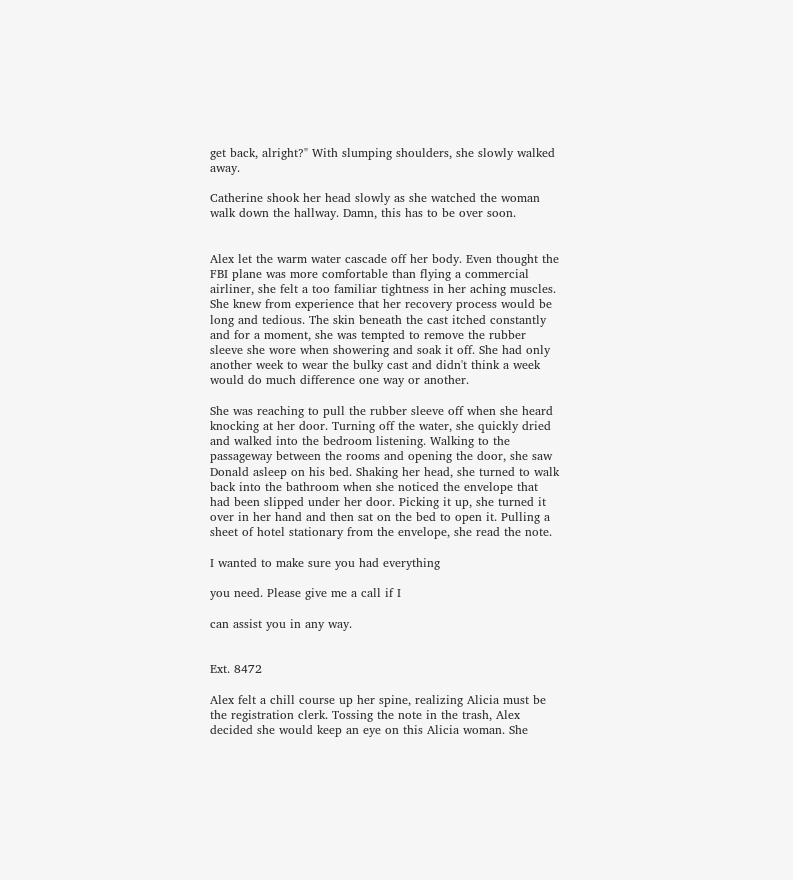get back, alright?" With slumping shoulders, she slowly walked away.

Catherine shook her head slowly as she watched the woman walk down the hallway. Damn, this has to be over soon.


Alex let the warm water cascade off her body. Even thought the FBI plane was more comfortable than flying a commercial airliner, she felt a too familiar tightness in her aching muscles. She knew from experience that her recovery process would be long and tedious. The skin beneath the cast itched constantly and for a moment, she was tempted to remove the rubber sleeve she wore when showering and soak it off. She had only another week to wear the bulky cast and didn't think a week would do much difference one way or another.

She was reaching to pull the rubber sleeve off when she heard knocking at her door. Turning off the water, she quickly dried and walked into the bedroom listening. Walking to the passageway between the rooms and opening the door, she saw Donald asleep on his bed. Shaking her head, she turned to walk back into the bathroom when she noticed the envelope that had been slipped under her door. Picking it up, she turned it over in her hand and then sat on the bed to open it. Pulling a sheet of hotel stationary from the envelope, she read the note.

I wanted to make sure you had everything

you need. Please give me a call if I

can assist you in any way.


Ext. 8472

Alex felt a chill course up her spine, realizing Alicia must be the registration clerk. Tossing the note in the trash, Alex decided she would keep an eye on this Alicia woman. She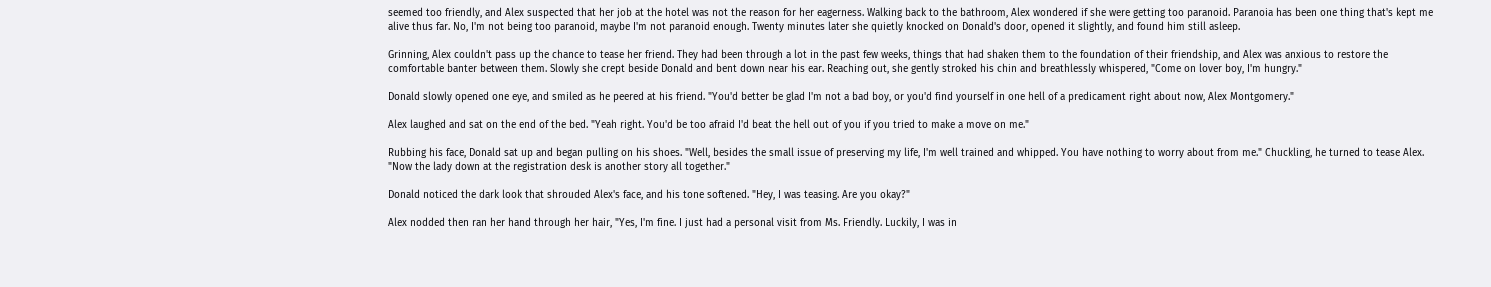seemed too friendly, and Alex suspected that her job at the hotel was not the reason for her eagerness. Walking back to the bathroom, Alex wondered if she were getting too paranoid. Paranoia has been one thing that's kept me alive thus far. No, I'm not being too paranoid, maybe I'm not paranoid enough. Twenty minutes later she quietly knocked on Donald's door, opened it slightly, and found him still asleep.

Grinning, Alex couldn't pass up the chance to tease her friend. They had been through a lot in the past few weeks, things that had shaken them to the foundation of their friendship, and Alex was anxious to restore the comfortable banter between them. Slowly she crept beside Donald and bent down near his ear. Reaching out, she gently stroked his chin and breathlessly whispered, "Come on lover boy, I'm hungry."

Donald slowly opened one eye, and smiled as he peered at his friend. "You'd better be glad I'm not a bad boy, or you'd find yourself in one hell of a predicament right about now, Alex Montgomery."

Alex laughed and sat on the end of the bed. "Yeah right. You'd be too afraid I'd beat the hell out of you if you tried to make a move on me."

Rubbing his face, Donald sat up and began pulling on his shoes. "Well, besides the small issue of preserving my life, I'm well trained and whipped. You have nothing to worry about from me." Chuckling, he turned to tease Alex. "Now the lady down at the registration desk is another story all together."

Donald noticed the dark look that shrouded Alex's face, and his tone softened. "Hey, I was teasing. Are you okay?"

Alex nodded then ran her hand through her hair, "Yes, I'm fine. I just had a personal visit from Ms. Friendly. Luckily, I was in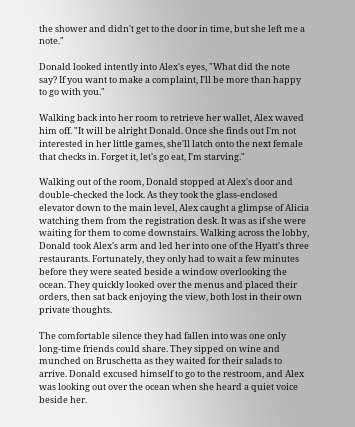the shower and didn't get to the door in time, but she left me a note."

Donald looked intently into Alex's eyes, "What did the note say? If you want to make a complaint, I'll be more than happy to go with you."

Walking back into her room to retrieve her wallet, Alex waved him off. "It will be alright Donald. Once she finds out I'm not interested in her little games, she'll latch onto the next female that checks in. Forget it, let's go eat, I'm starving."

Walking out of the room, Donald stopped at Alex's door and double-checked the lock. As they took the glass-enclosed elevator down to the main level, Alex caught a glimpse of Alicia watching them from the registration desk. It was as if she were waiting for them to come downstairs. Walking across the lobby, Donald took Alex's arm and led her into one of the Hyatt's three restaurants. Fortunately, they only had to wait a few minutes before they were seated beside a window overlooking the ocean. They quickly looked over the menus and placed their orders, then sat back enjoying the view, both lost in their own private thoughts.

The comfortable silence they had fallen into was one only long-time friends could share. They sipped on wine and munched on Bruschetta as they waited for their salads to arrive. Donald excused himself to go to the restroom, and Alex was looking out over the ocean when she heard a quiet voice beside her.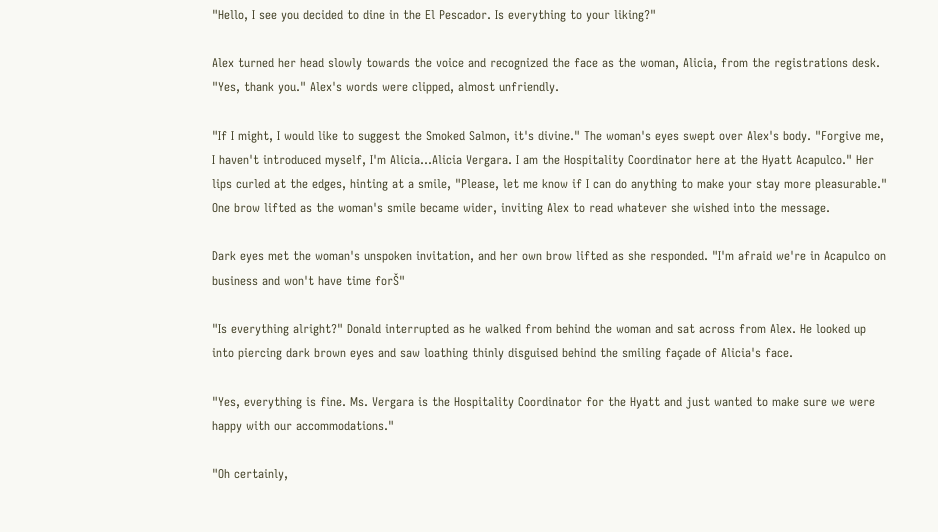"Hello, I see you decided to dine in the El Pescador. Is everything to your liking?"

Alex turned her head slowly towards the voice and recognized the face as the woman, Alicia, from the registrations desk. "Yes, thank you." Alex's words were clipped, almost unfriendly.

"If I might, I would like to suggest the Smoked Salmon, it's divine." The woman's eyes swept over Alex's body. "Forgive me, I haven't introduced myself, I'm Alicia...Alicia Vergara. I am the Hospitality Coordinator here at the Hyatt Acapulco." Her lips curled at the edges, hinting at a smile, "Please, let me know if I can do anything to make your stay more pleasurable." One brow lifted as the woman's smile became wider, inviting Alex to read whatever she wished into the message.

Dark eyes met the woman's unspoken invitation, and her own brow lifted as she responded. "I'm afraid we're in Acapulco on business and won't have time forŠ"

"Is everything alright?" Donald interrupted as he walked from behind the woman and sat across from Alex. He looked up into piercing dark brown eyes and saw loathing thinly disguised behind the smiling façade of Alicia's face.

"Yes, everything is fine. Ms. Vergara is the Hospitality Coordinator for the Hyatt and just wanted to make sure we were happy with our accommodations."

"Oh certainly,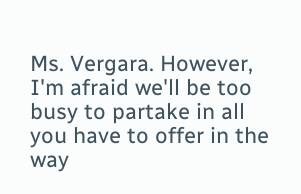Ms. Vergara. However, I'm afraid we'll be too busy to partake in all you have to offer in the way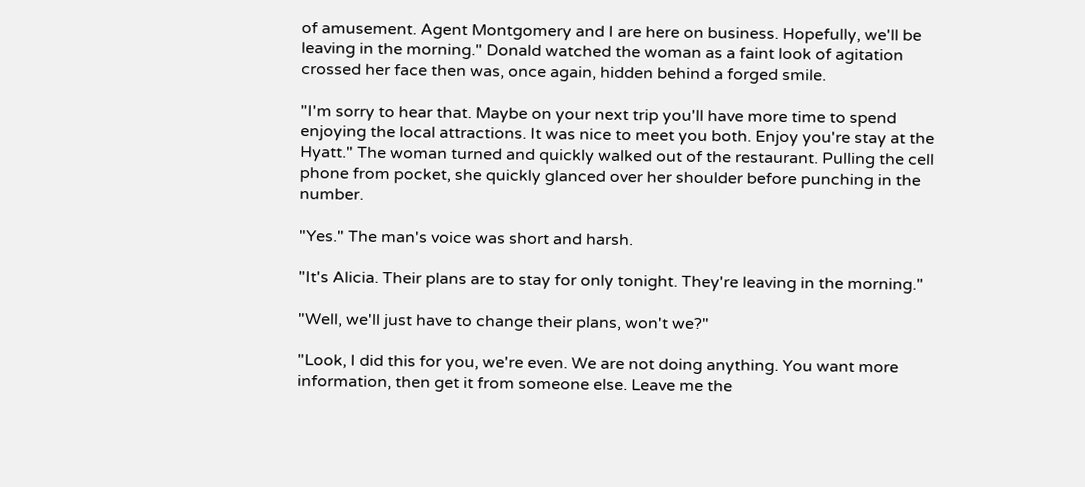of amusement. Agent Montgomery and I are here on business. Hopefully, we'll be leaving in the morning." Donald watched the woman as a faint look of agitation crossed her face then was, once again, hidden behind a forged smile.

"I'm sorry to hear that. Maybe on your next trip you'll have more time to spend enjoying the local attractions. It was nice to meet you both. Enjoy you're stay at the Hyatt." The woman turned and quickly walked out of the restaurant. Pulling the cell phone from pocket, she quickly glanced over her shoulder before punching in the number.

"Yes." The man's voice was short and harsh.

"It's Alicia. Their plans are to stay for only tonight. They're leaving in the morning."

"Well, we'll just have to change their plans, won't we?"

"Look, I did this for you, we're even. We are not doing anything. You want more information, then get it from someone else. Leave me the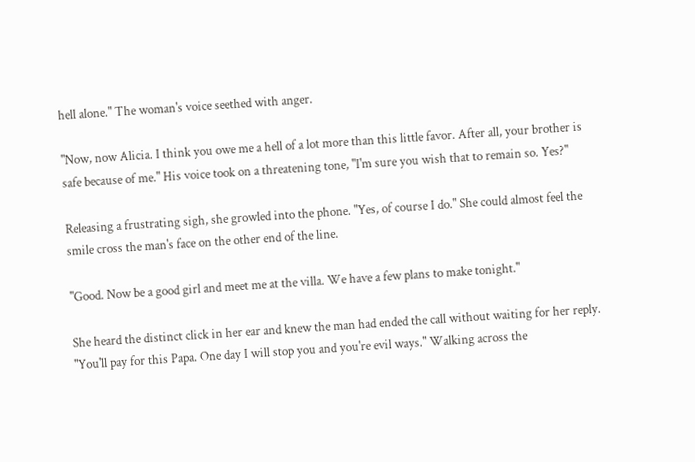hell alone." The woman's voice seethed with anger.

"Now, now Alicia. I think you owe me a hell of a lot more than this little favor. After all, your brother is safe because of me." His voice took on a threatening tone, "I'm sure you wish that to remain so. Yes?"

Releasing a frustrating sigh, she growled into the phone. "Yes, of course I do." She could almost feel the smile cross the man's face on the other end of the line.

"Good. Now be a good girl and meet me at the villa. We have a few plans to make tonight."

She heard the distinct click in her ear and knew the man had ended the call without waiting for her reply. "You'll pay for this Papa. One day I will stop you and you're evil ways." Walking across the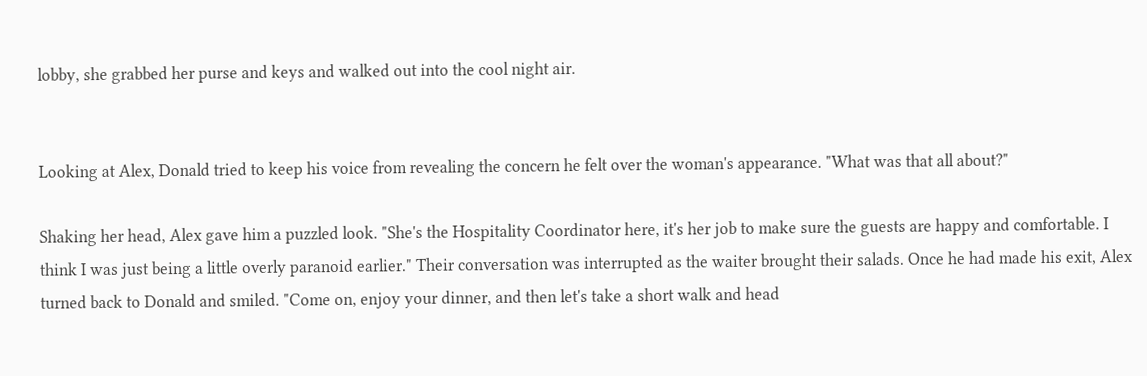lobby, she grabbed her purse and keys and walked out into the cool night air.


Looking at Alex, Donald tried to keep his voice from revealing the concern he felt over the woman's appearance. "What was that all about?"

Shaking her head, Alex gave him a puzzled look. "She's the Hospitality Coordinator here, it's her job to make sure the guests are happy and comfortable. I think I was just being a little overly paranoid earlier." Their conversation was interrupted as the waiter brought their salads. Once he had made his exit, Alex turned back to Donald and smiled. "Come on, enjoy your dinner, and then let's take a short walk and head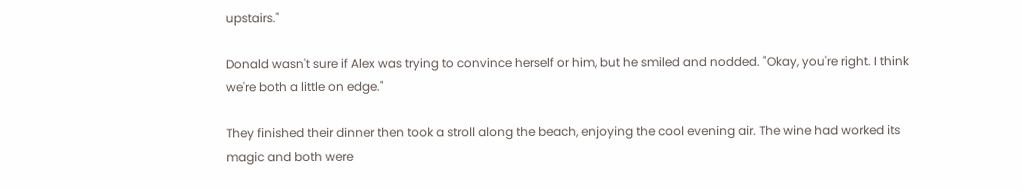upstairs."

Donald wasn't sure if Alex was trying to convince herself or him, but he smiled and nodded. "Okay, you're right. I think we're both a little on edge."

They finished their dinner then took a stroll along the beach, enjoying the cool evening air. The wine had worked its magic and both were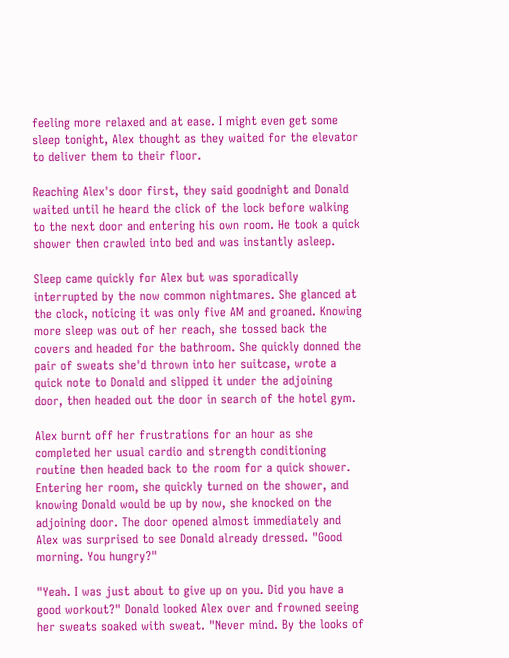feeling more relaxed and at ease. I might even get some sleep tonight, Alex thought as they waited for the elevator to deliver them to their floor.

Reaching Alex's door first, they said goodnight and Donald waited until he heard the click of the lock before walking to the next door and entering his own room. He took a quick shower then crawled into bed and was instantly asleep.

Sleep came quickly for Alex but was sporadically interrupted by the now common nightmares. She glanced at the clock, noticing it was only five AM and groaned. Knowing more sleep was out of her reach, she tossed back the covers and headed for the bathroom. She quickly donned the pair of sweats she'd thrown into her suitcase, wrote a quick note to Donald and slipped it under the adjoining door, then headed out the door in search of the hotel gym.

Alex burnt off her frustrations for an hour as she completed her usual cardio and strength conditioning routine then headed back to the room for a quick shower. Entering her room, she quickly turned on the shower, and knowing Donald would be up by now, she knocked on the adjoining door. The door opened almost immediately and Alex was surprised to see Donald already dressed. "Good morning. You hungry?"

"Yeah. I was just about to give up on you. Did you have a good workout?" Donald looked Alex over and frowned seeing her sweats soaked with sweat. "Never mind. By the looks of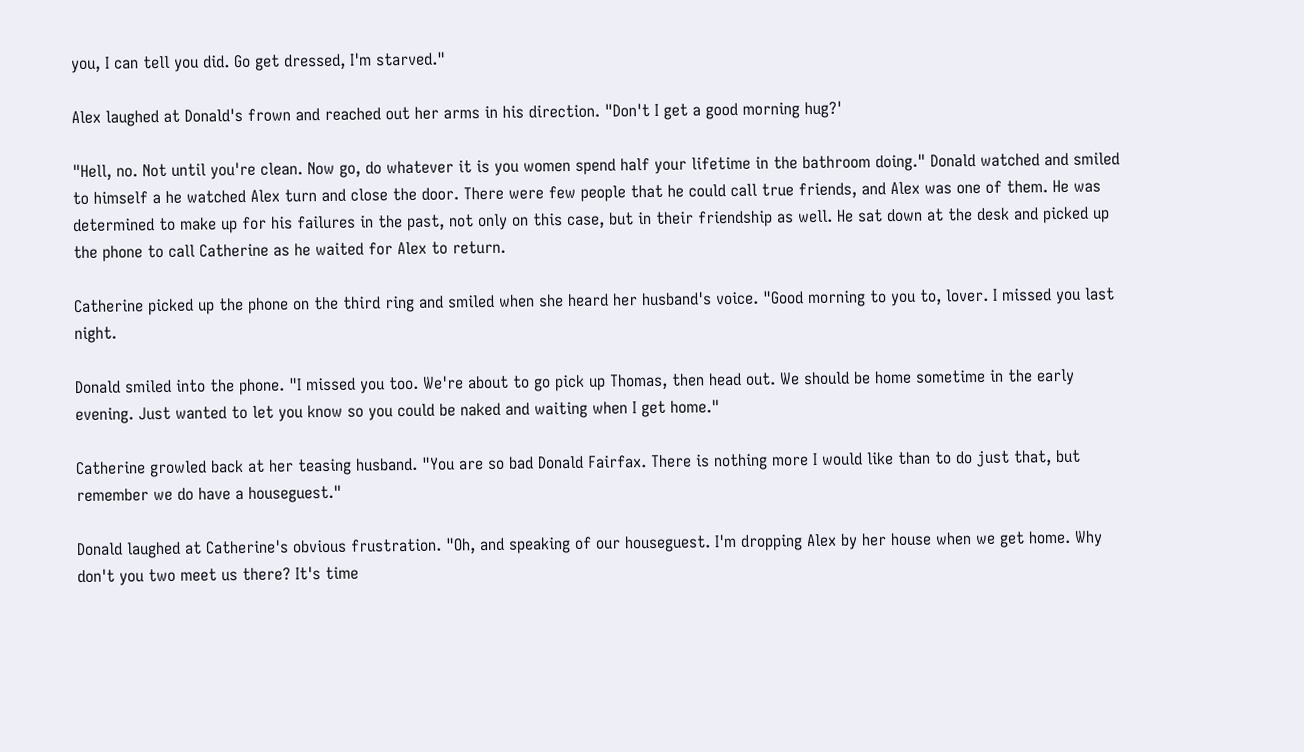you, I can tell you did. Go get dressed, I'm starved."

Alex laughed at Donald's frown and reached out her arms in his direction. "Don't I get a good morning hug?'

"Hell, no. Not until you're clean. Now go, do whatever it is you women spend half your lifetime in the bathroom doing." Donald watched and smiled to himself a he watched Alex turn and close the door. There were few people that he could call true friends, and Alex was one of them. He was determined to make up for his failures in the past, not only on this case, but in their friendship as well. He sat down at the desk and picked up the phone to call Catherine as he waited for Alex to return.

Catherine picked up the phone on the third ring and smiled when she heard her husband's voice. "Good morning to you to, lover. I missed you last night.

Donald smiled into the phone. "I missed you too. We're about to go pick up Thomas, then head out. We should be home sometime in the early evening. Just wanted to let you know so you could be naked and waiting when I get home."

Catherine growled back at her teasing husband. "You are so bad Donald Fairfax. There is nothing more I would like than to do just that, but remember we do have a houseguest."

Donald laughed at Catherine's obvious frustration. "Oh, and speaking of our houseguest. I'm dropping Alex by her house when we get home. Why don't you two meet us there? It's time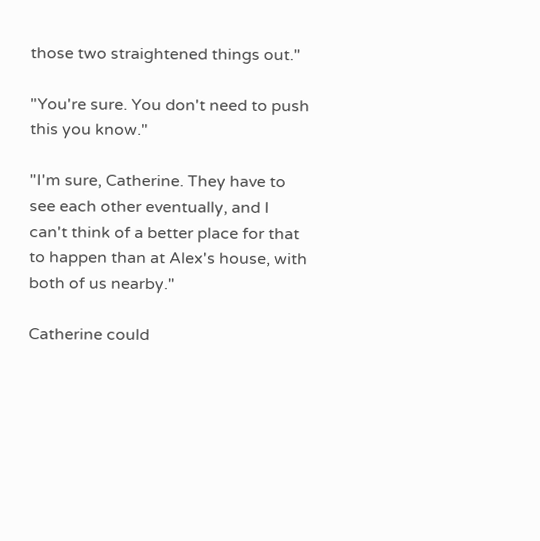those two straightened things out."

"You're sure. You don't need to push this you know."

"I'm sure, Catherine. They have to see each other eventually, and I can't think of a better place for that to happen than at Alex's house, with both of us nearby."

Catherine could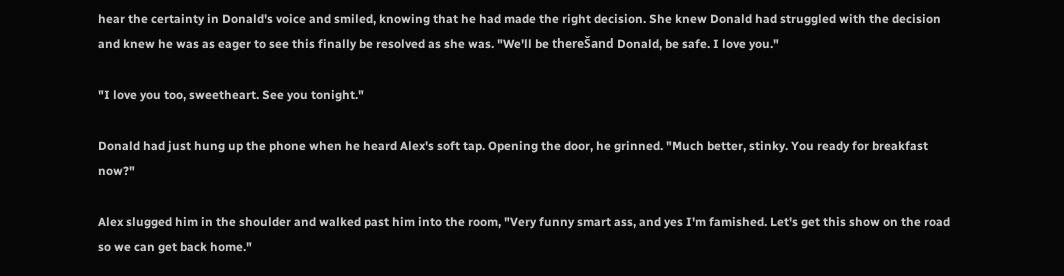hear the certainty in Donald's voice and smiled, knowing that he had made the right decision. She knew Donald had struggled with the decision and knew he was as eager to see this finally be resolved as she was. "We'll be thereŠand Donald, be safe. I love you."

"I love you too, sweetheart. See you tonight."

Donald had just hung up the phone when he heard Alex's soft tap. Opening the door, he grinned. "Much better, stinky. You ready for breakfast now?"

Alex slugged him in the shoulder and walked past him into the room, "Very funny smart ass, and yes I'm famished. Let's get this show on the road so we can get back home."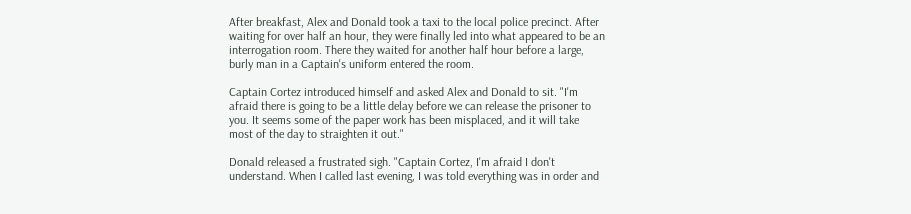After breakfast, Alex and Donald took a taxi to the local police precinct. After waiting for over half an hour, they were finally led into what appeared to be an interrogation room. There they waited for another half hour before a large, burly man in a Captain's uniform entered the room.

Captain Cortez introduced himself and asked Alex and Donald to sit. "I'm afraid there is going to be a little delay before we can release the prisoner to you. It seems some of the paper work has been misplaced, and it will take most of the day to straighten it out."

Donald released a frustrated sigh. "Captain Cortez, I'm afraid I don't understand. When I called last evening, I was told everything was in order and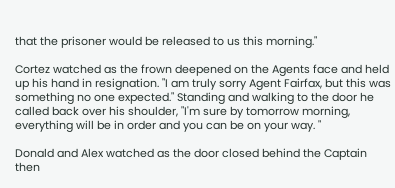that the prisoner would be released to us this morning."

Cortez watched as the frown deepened on the Agents face and held up his hand in resignation. "I am truly sorry Agent Fairfax, but this was something no one expected." Standing and walking to the door he called back over his shoulder, "I'm sure by tomorrow morning, everything will be in order and you can be on your way. "

Donald and Alex watched as the door closed behind the Captain then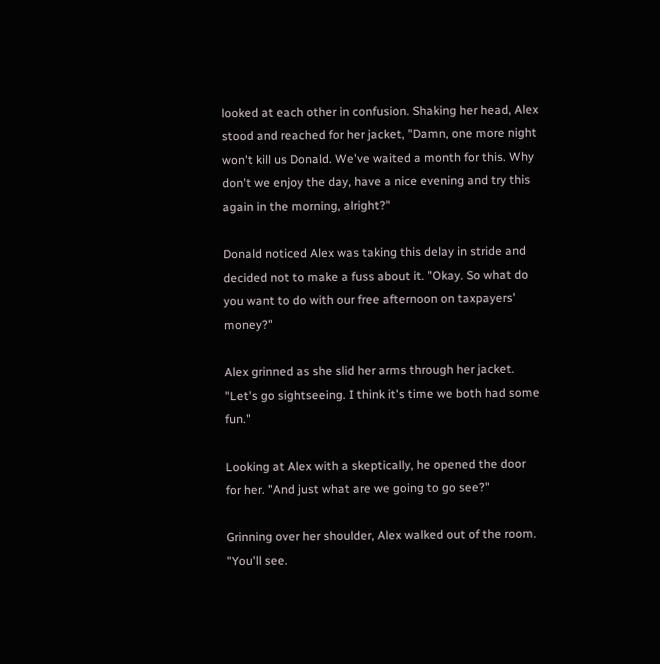looked at each other in confusion. Shaking her head, Alex stood and reached for her jacket, "Damn, one more night won't kill us Donald. We've waited a month for this. Why don't we enjoy the day, have a nice evening and try this again in the morning, alright?"

Donald noticed Alex was taking this delay in stride and decided not to make a fuss about it. "Okay. So what do you want to do with our free afternoon on taxpayers' money?"

Alex grinned as she slid her arms through her jacket. "Let's go sightseeing. I think it's time we both had some fun."

Looking at Alex with a skeptically, he opened the door for her. "And just what are we going to go see?"

Grinning over her shoulder, Alex walked out of the room. "You'll see.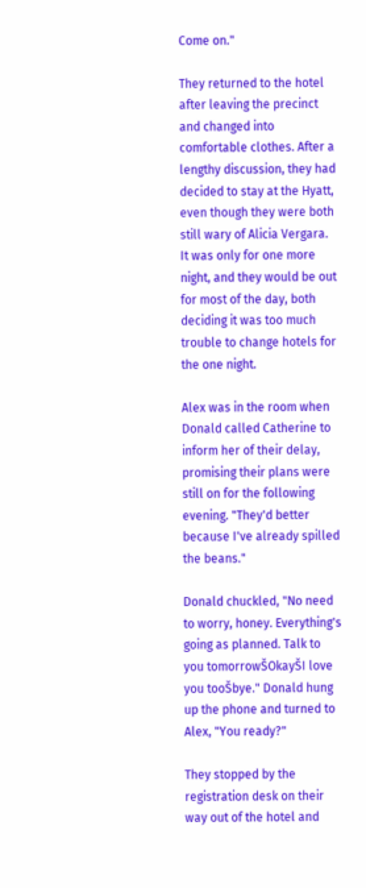Come on."

They returned to the hotel after leaving the precinct and changed into comfortable clothes. After a lengthy discussion, they had decided to stay at the Hyatt, even though they were both still wary of Alicia Vergara. It was only for one more night, and they would be out for most of the day, both deciding it was too much trouble to change hotels for the one night.

Alex was in the room when Donald called Catherine to inform her of their delay, promising their plans were still on for the following evening. "They'd better because I've already spilled the beans."

Donald chuckled, "No need to worry, honey. Everything's going as planned. Talk to you tomorrowŠOkayŠI love you tooŠbye." Donald hung up the phone and turned to Alex, "You ready?"

They stopped by the registration desk on their way out of the hotel and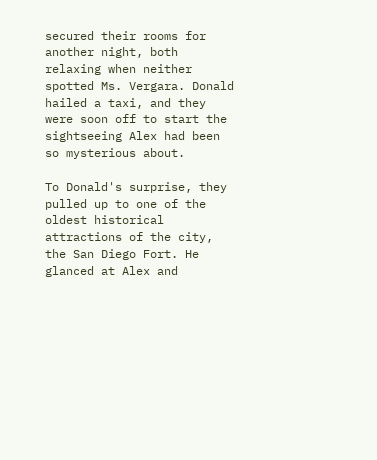secured their rooms for another night, both relaxing when neither spotted Ms. Vergara. Donald hailed a taxi, and they were soon off to start the sightseeing Alex had been so mysterious about.

To Donald's surprise, they pulled up to one of the oldest historical attractions of the city, the San Diego Fort. He glanced at Alex and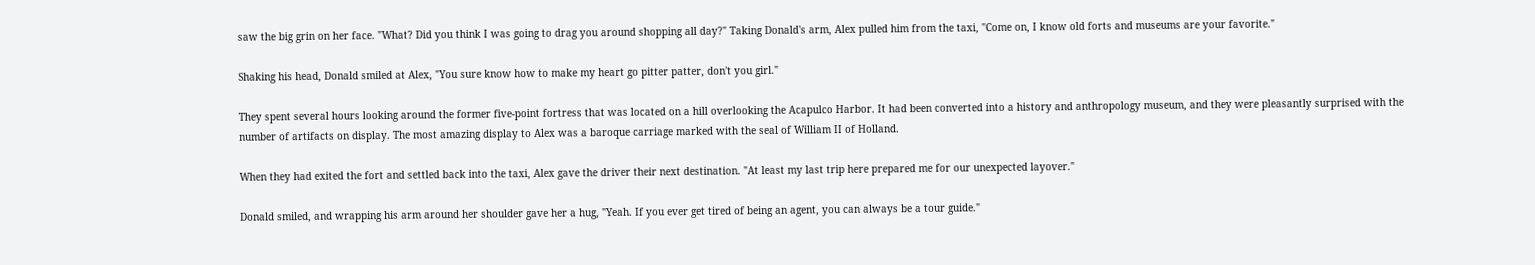saw the big grin on her face. "What? Did you think I was going to drag you around shopping all day?" Taking Donald's arm, Alex pulled him from the taxi, "Come on, I know old forts and museums are your favorite."

Shaking his head, Donald smiled at Alex, "You sure know how to make my heart go pitter patter, don't you girl."

They spent several hours looking around the former five-point fortress that was located on a hill overlooking the Acapulco Harbor. It had been converted into a history and anthropology museum, and they were pleasantly surprised with the number of artifacts on display. The most amazing display to Alex was a baroque carriage marked with the seal of William II of Holland.

When they had exited the fort and settled back into the taxi, Alex gave the driver their next destination. "At least my last trip here prepared me for our unexpected layover."

Donald smiled, and wrapping his arm around her shoulder gave her a hug, "Yeah. If you ever get tired of being an agent, you can always be a tour guide."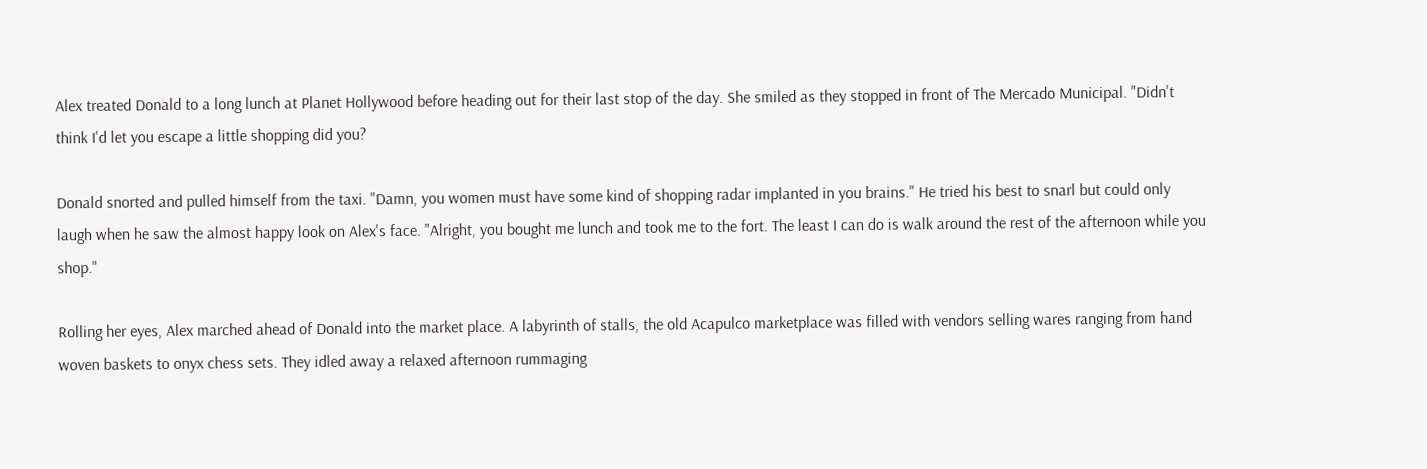Alex treated Donald to a long lunch at Planet Hollywood before heading out for their last stop of the day. She smiled as they stopped in front of The Mercado Municipal. "Didn't think I'd let you escape a little shopping did you?

Donald snorted and pulled himself from the taxi. "Damn, you women must have some kind of shopping radar implanted in you brains." He tried his best to snarl but could only laugh when he saw the almost happy look on Alex's face. "Alright, you bought me lunch and took me to the fort. The least I can do is walk around the rest of the afternoon while you shop."

Rolling her eyes, Alex marched ahead of Donald into the market place. A labyrinth of stalls, the old Acapulco marketplace was filled with vendors selling wares ranging from hand woven baskets to onyx chess sets. They idled away a relaxed afternoon rummaging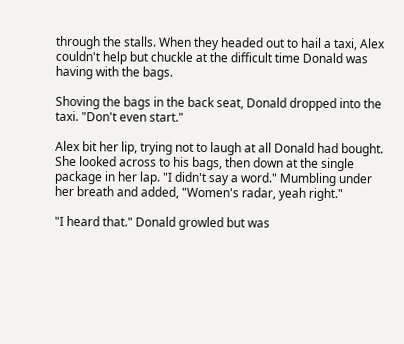through the stalls. When they headed out to hail a taxi, Alex couldn't help but chuckle at the difficult time Donald was having with the bags.

Shoving the bags in the back seat, Donald dropped into the taxi. "Don't even start."

Alex bit her lip, trying not to laugh at all Donald had bought. She looked across to his bags, then down at the single package in her lap. "I didn't say a word." Mumbling under her breath and added, "Women's radar, yeah right."

"I heard that." Donald growled but was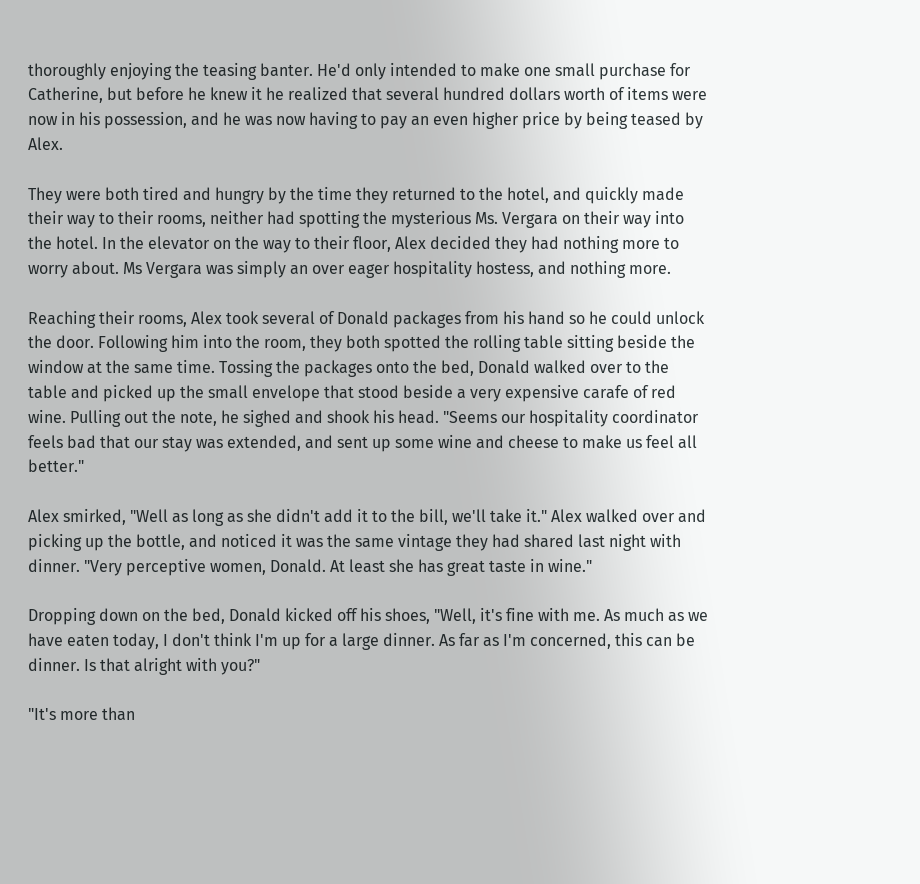thoroughly enjoying the teasing banter. He'd only intended to make one small purchase for Catherine, but before he knew it he realized that several hundred dollars worth of items were now in his possession, and he was now having to pay an even higher price by being teased by Alex.

They were both tired and hungry by the time they returned to the hotel, and quickly made their way to their rooms, neither had spotting the mysterious Ms. Vergara on their way into the hotel. In the elevator on the way to their floor, Alex decided they had nothing more to worry about. Ms Vergara was simply an over eager hospitality hostess, and nothing more.

Reaching their rooms, Alex took several of Donald packages from his hand so he could unlock the door. Following him into the room, they both spotted the rolling table sitting beside the window at the same time. Tossing the packages onto the bed, Donald walked over to the table and picked up the small envelope that stood beside a very expensive carafe of red wine. Pulling out the note, he sighed and shook his head. "Seems our hospitality coordinator feels bad that our stay was extended, and sent up some wine and cheese to make us feel all better."

Alex smirked, "Well as long as she didn't add it to the bill, we'll take it." Alex walked over and picking up the bottle, and noticed it was the same vintage they had shared last night with dinner. "Very perceptive women, Donald. At least she has great taste in wine."

Dropping down on the bed, Donald kicked off his shoes, "Well, it's fine with me. As much as we have eaten today, I don't think I'm up for a large dinner. As far as I'm concerned, this can be dinner. Is that alright with you?"

"It's more than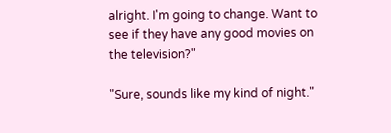alright. I'm going to change. Want to see if they have any good movies on the television?"

"Sure, sounds like my kind of night."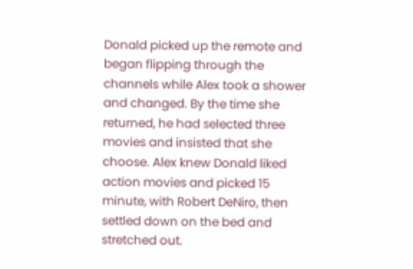Donald picked up the remote and began flipping through the channels while Alex took a shower and changed. By the time she returned, he had selected three movies and insisted that she choose. Alex knew Donald liked action movies and picked 15 minute, with Robert DeNiro, then settled down on the bed and stretched out.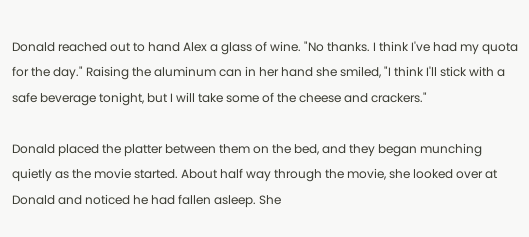Donald reached out to hand Alex a glass of wine. "No thanks. I think I've had my quota for the day." Raising the aluminum can in her hand she smiled, "I think I'll stick with a safe beverage tonight, but I will take some of the cheese and crackers."

Donald placed the platter between them on the bed, and they began munching quietly as the movie started. About half way through the movie, she looked over at Donald and noticed he had fallen asleep. She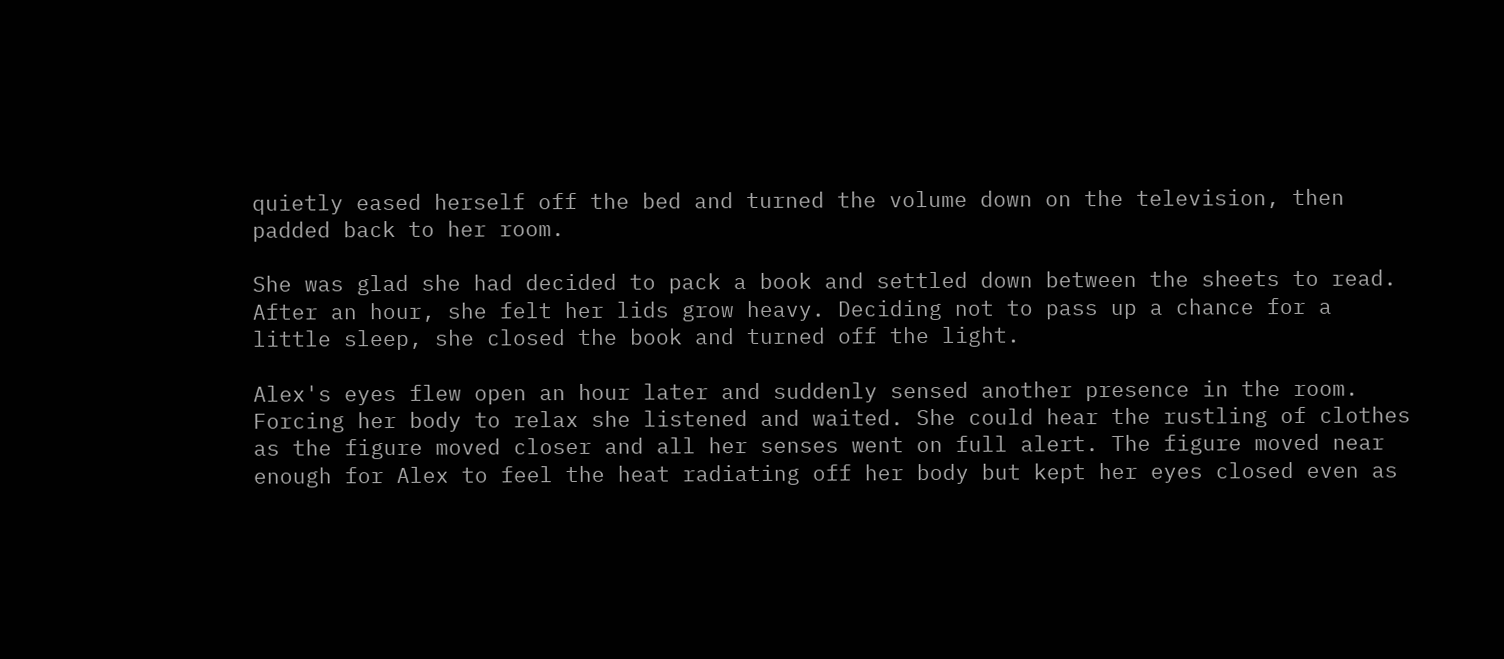quietly eased herself off the bed and turned the volume down on the television, then padded back to her room.

She was glad she had decided to pack a book and settled down between the sheets to read. After an hour, she felt her lids grow heavy. Deciding not to pass up a chance for a little sleep, she closed the book and turned off the light.

Alex's eyes flew open an hour later and suddenly sensed another presence in the room. Forcing her body to relax she listened and waited. She could hear the rustling of clothes as the figure moved closer and all her senses went on full alert. The figure moved near enough for Alex to feel the heat radiating off her body but kept her eyes closed even as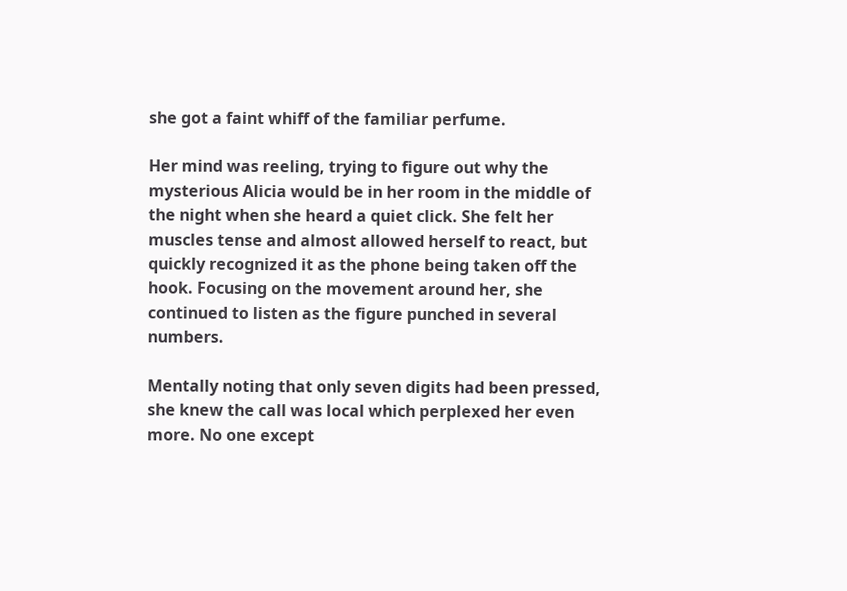she got a faint whiff of the familiar perfume.

Her mind was reeling, trying to figure out why the mysterious Alicia would be in her room in the middle of the night when she heard a quiet click. She felt her muscles tense and almost allowed herself to react, but quickly recognized it as the phone being taken off the hook. Focusing on the movement around her, she continued to listen as the figure punched in several numbers.

Mentally noting that only seven digits had been pressed, she knew the call was local which perplexed her even more. No one except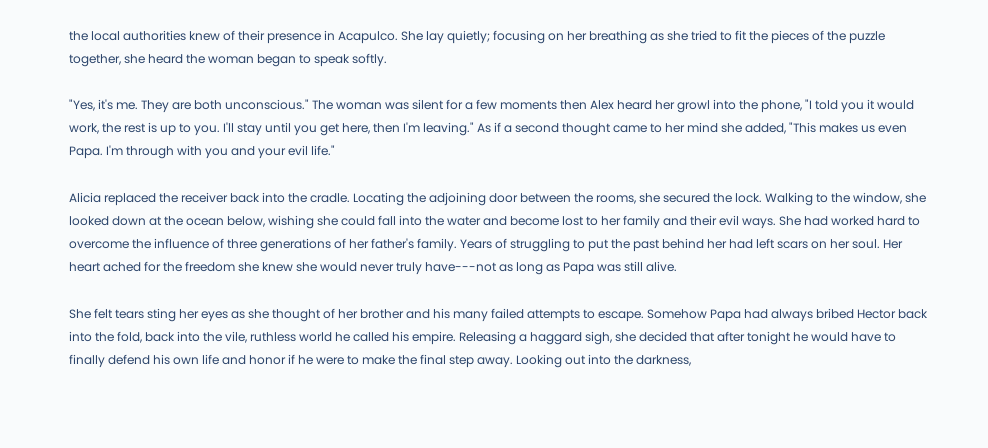the local authorities knew of their presence in Acapulco. She lay quietly; focusing on her breathing as she tried to fit the pieces of the puzzle together, she heard the woman began to speak softly.

"Yes, it's me. They are both unconscious." The woman was silent for a few moments then Alex heard her growl into the phone, "I told you it would work, the rest is up to you. I'll stay until you get here, then I'm leaving." As if a second thought came to her mind she added, "This makes us even Papa. I'm through with you and your evil life."

Alicia replaced the receiver back into the cradle. Locating the adjoining door between the rooms, she secured the lock. Walking to the window, she looked down at the ocean below, wishing she could fall into the water and become lost to her family and their evil ways. She had worked hard to overcome the influence of three generations of her father's family. Years of struggling to put the past behind her had left scars on her soul. Her heart ached for the freedom she knew she would never truly have---not as long as Papa was still alive.

She felt tears sting her eyes as she thought of her brother and his many failed attempts to escape. Somehow Papa had always bribed Hector back into the fold, back into the vile, ruthless world he called his empire. Releasing a haggard sigh, she decided that after tonight he would have to finally defend his own life and honor if he were to make the final step away. Looking out into the darkness,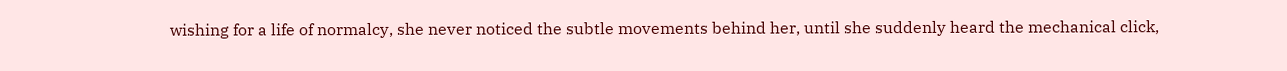wishing for a life of normalcy, she never noticed the subtle movements behind her, until she suddenly heard the mechanical click,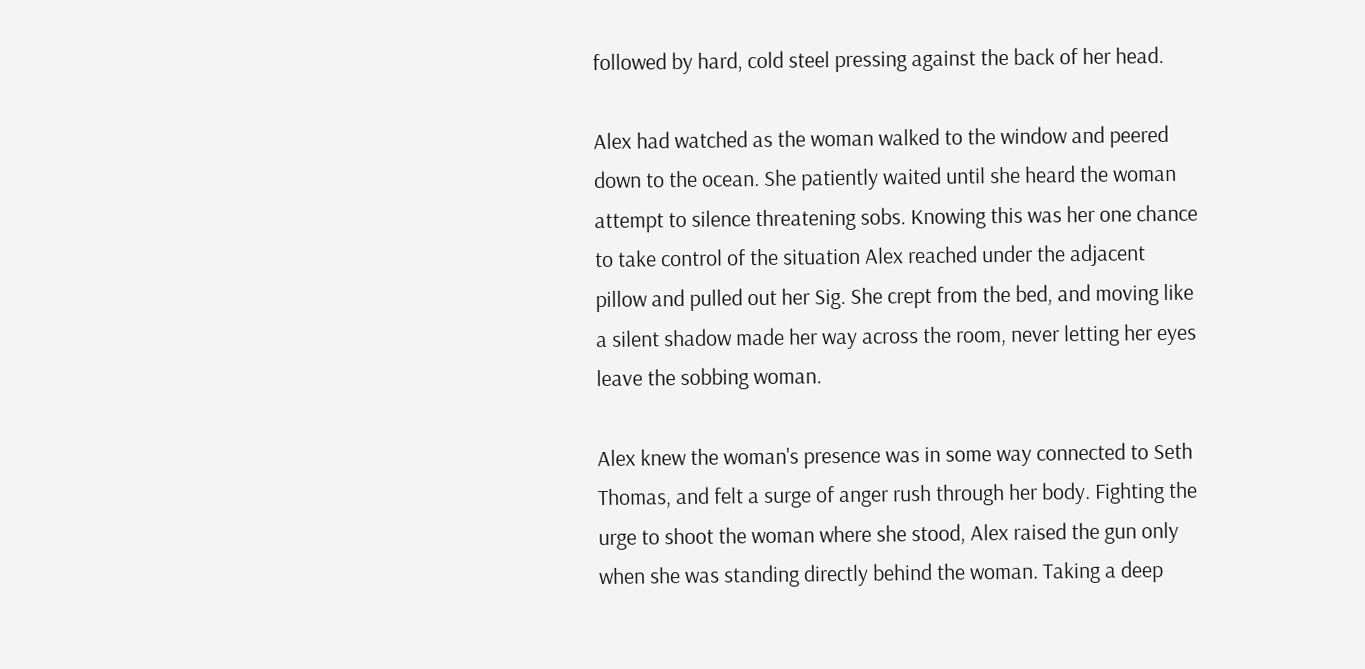followed by hard, cold steel pressing against the back of her head.

Alex had watched as the woman walked to the window and peered down to the ocean. She patiently waited until she heard the woman attempt to silence threatening sobs. Knowing this was her one chance to take control of the situation Alex reached under the adjacent pillow and pulled out her Sig. She crept from the bed, and moving like a silent shadow made her way across the room, never letting her eyes leave the sobbing woman.

Alex knew the woman's presence was in some way connected to Seth Thomas, and felt a surge of anger rush through her body. Fighting the urge to shoot the woman where she stood, Alex raised the gun only when she was standing directly behind the woman. Taking a deep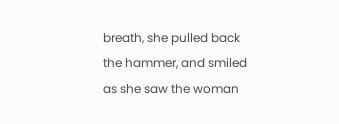breath, she pulled back the hammer, and smiled as she saw the woman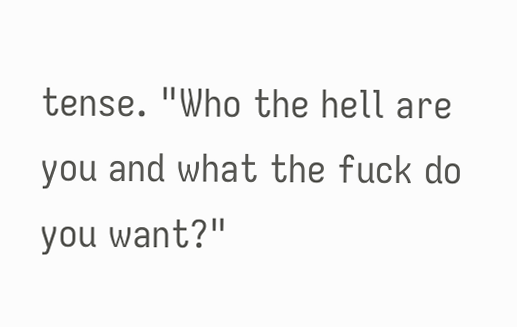tense. "Who the hell are you and what the fuck do you want?"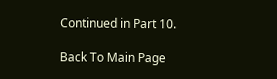Continued in Part 10.

Back To Main Page